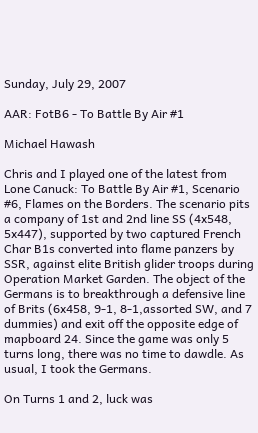Sunday, July 29, 2007

AAR: FotB6 - To Battle By Air #1

Michael Hawash

Chris and I played one of the latest from Lone Canuck: To Battle By Air #1, Scenario #6, Flames on the Borders. The scenario pits a company of 1st and 2nd line SS (4x548, 5x447), supported by two captured French Char B1s converted into flame panzers by SSR, against elite British glider troops during Operation Market Garden. The object of the Germans is to breakthrough a defensive line of Brits (6x458, 9-1, 8-1,assorted SW, and 7 dummies) and exit off the opposite edge of mapboard 24. Since the game was only 5 turns long, there was no time to dawdle. As usual, I took the Germans.

On Turns 1 and 2, luck was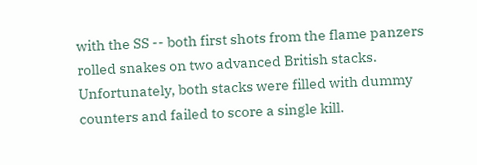with the SS -- both first shots from the flame panzers rolled snakes on two advanced British stacks. Unfortunately, both stacks were filled with dummy counters and failed to score a single kill.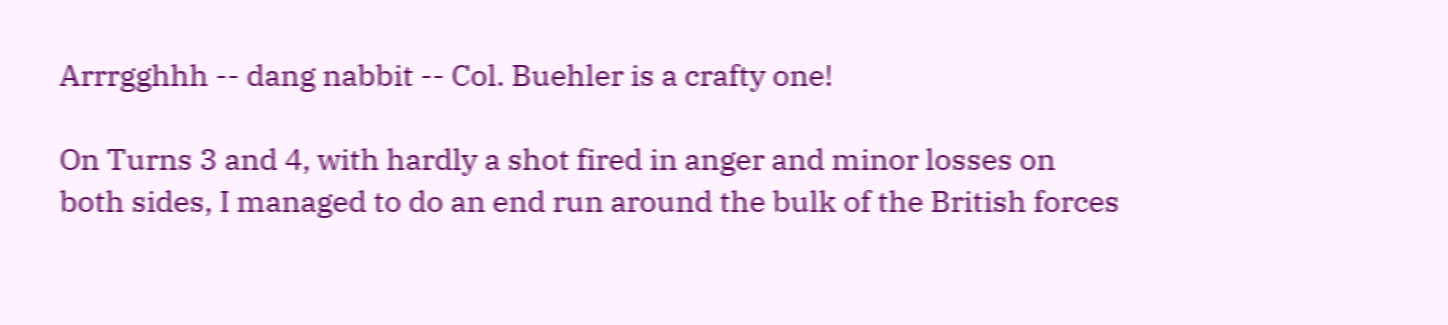Arrrgghhh -- dang nabbit -- Col. Buehler is a crafty one!

On Turns 3 and 4, with hardly a shot fired in anger and minor losses on both sides, I managed to do an end run around the bulk of the British forces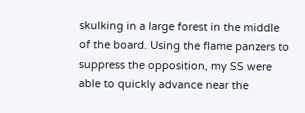skulking in a large forest in the middle of the board. Using the flame panzers to suppress the opposition, my SS were able to quickly advance near the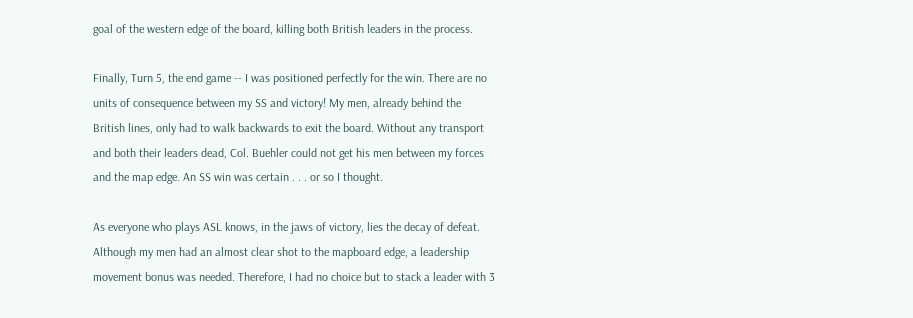goal of the western edge of the board, killing both British leaders in the process.

Finally, Turn 5, the end game -- I was positioned perfectly for the win. There are no units of consequence between my SS and victory! My men, already behind the British lines, only had to walk backwards to exit the board. Without any transport and both their leaders dead, Col. Buehler could not get his men between my forces and the map edge. An SS win was certain . . . or so I thought.

As everyone who plays ASL knows, in the jaws of victory, lies the decay of defeat. Although my men had an almost clear shot to the mapboard edge, a leadership movement bonus was needed. Therefore, I had no choice but to stack a leader with 3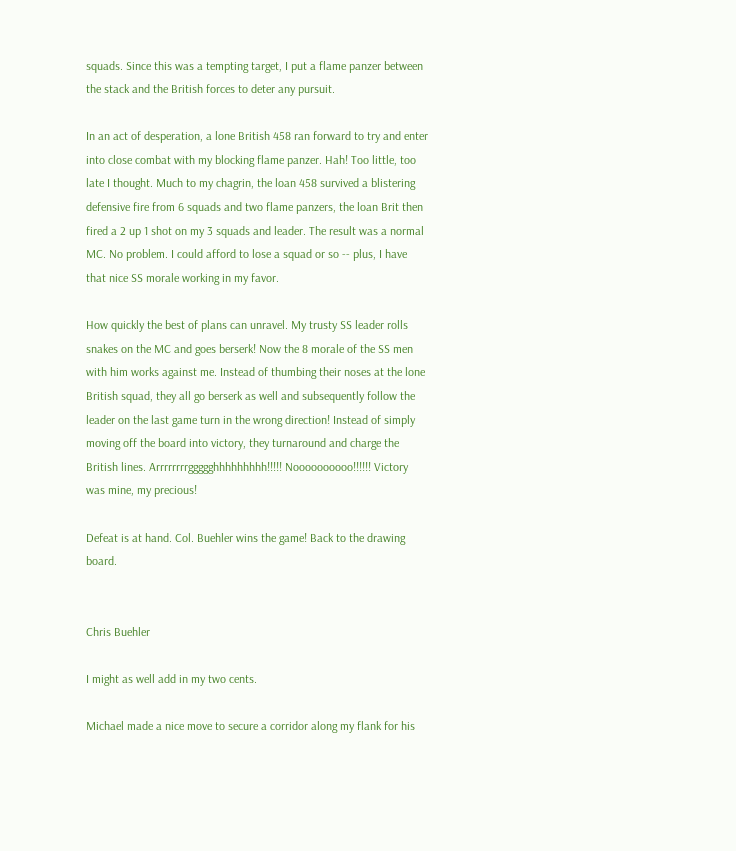squads. Since this was a tempting target, I put a flame panzer between the stack and the British forces to deter any pursuit.

In an act of desperation, a lone British 458 ran forward to try and enter into close combat with my blocking flame panzer. Hah! Too little, too late I thought. Much to my chagrin, the loan 458 survived a blistering defensive fire from 6 squads and two flame panzers, the loan Brit then fired a 2 up 1 shot on my 3 squads and leader. The result was a normal MC. No problem. I could afford to lose a squad or so -- plus, I have that nice SS morale working in my favor.

How quickly the best of plans can unravel. My trusty SS leader rolls snakes on the MC and goes berserk! Now the 8 morale of the SS men with him works against me. Instead of thumbing their noses at the lone British squad, they all go berserk as well and subsequently follow the leader on the last game turn in the wrong direction! Instead of simply moving off the board into victory, they turnaround and charge the British lines. Arrrrrrrrggggghhhhhhhhh!!!!! Noooooooooo!!!!!! Victory was mine, my precious!

Defeat is at hand. Col. Buehler wins the game! Back to the drawing board.


Chris Buehler

I might as well add in my two cents.

Michael made a nice move to secure a corridor along my flank for his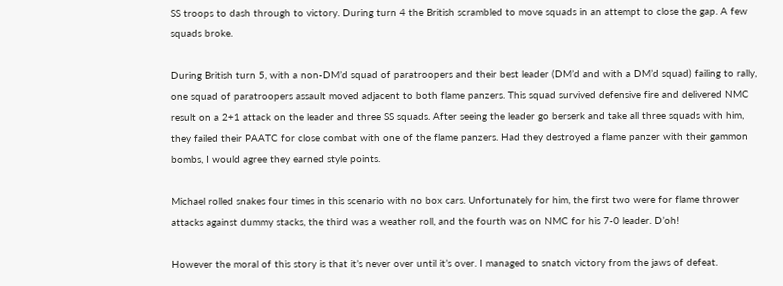SS troops to dash through to victory. During turn 4 the British scrambled to move squads in an attempt to close the gap. A few squads broke.

During British turn 5, with a non-DM’d squad of paratroopers and their best leader (DM’d and with a DM’d squad) failing to rally, one squad of paratroopers assault moved adjacent to both flame panzers. This squad survived defensive fire and delivered NMC result on a 2+1 attack on the leader and three SS squads. After seeing the leader go berserk and take all three squads with him, they failed their PAATC for close combat with one of the flame panzers. Had they destroyed a flame panzer with their gammon bombs, I would agree they earned style points.

Michael rolled snakes four times in this scenario with no box cars. Unfortunately for him, the first two were for flame thrower attacks against dummy stacks, the third was a weather roll, and the fourth was on NMC for his 7-0 leader. D’oh!

However the moral of this story is that it’s never over until it’s over. I managed to snatch victory from the jaws of defeat.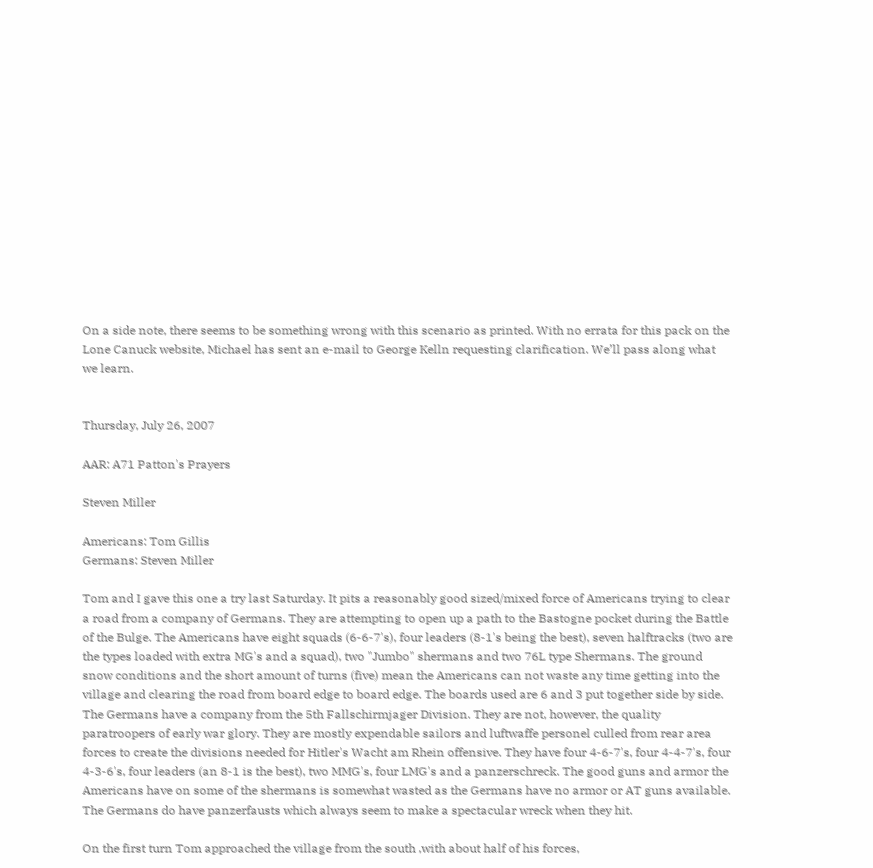On a side note, there seems to be something wrong with this scenario as printed. With no errata for this pack on the Lone Canuck website, Michael has sent an e-mail to George Kelln requesting clarification. We’ll pass along what we learn.


Thursday, July 26, 2007

AAR: A71 Patton's Prayers

Steven Miller

Americans: Tom Gillis
Germans: Steven Miller

Tom and I gave this one a try last Saturday. It pits a reasonably good sized/mixed force of Americans trying to clear a road from a company of Germans. They are attempting to open up a path to the Bastogne pocket during the Battle of the Bulge. The Americans have eight squads (6-6-7's), four leaders (8-1's being the best), seven halftracks (two are the types loaded with extra MG's and a squad), two "Jumbo" shermans and two 76L type Shermans. The ground snow conditions and the short amount of turns (five) mean the Americans can not waste any time getting into the village and clearing the road from board edge to board edge. The boards used are 6 and 3 put together side by side. The Germans have a company from the 5th Fallschirmjager Division. They are not, however, the quality paratroopers of early war glory. They are mostly expendable sailors and luftwaffe personel culled from rear area forces to create the divisions needed for Hitler's Wacht am Rhein offensive. They have four 4-6-7's, four 4-4-7's, four 4-3-6's, four leaders (an 8-1 is the best), two MMG's, four LMG's and a panzerschreck. The good guns and armor the Americans have on some of the shermans is somewhat wasted as the Germans have no armor or AT guns available. The Germans do have panzerfausts which always seem to make a spectacular wreck when they hit.

On the first turn Tom approached the village from the south ,with about half of his forces,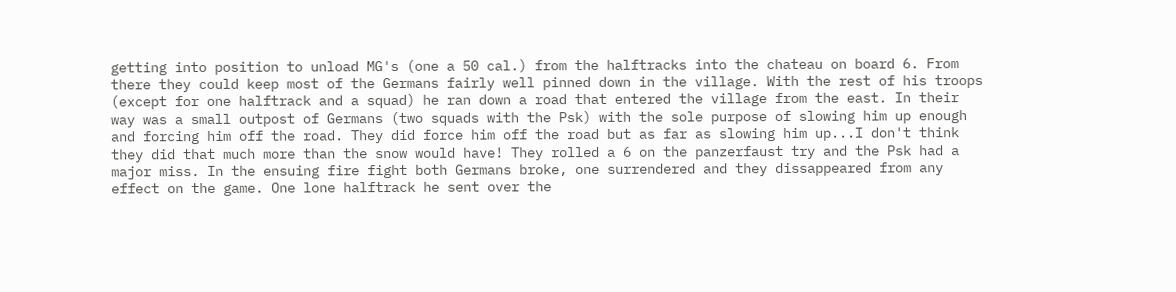getting into position to unload MG's (one a 50 cal.) from the halftracks into the chateau on board 6. From there they could keep most of the Germans fairly well pinned down in the village. With the rest of his troops (except for one halftrack and a squad) he ran down a road that entered the village from the east. In their way was a small outpost of Germans (two squads with the Psk) with the sole purpose of slowing him up enough and forcing him off the road. They did force him off the road but as far as slowing him up...I don't think they did that much more than the snow would have! They rolled a 6 on the panzerfaust try and the Psk had a major miss. In the ensuing fire fight both Germans broke, one surrendered and they dissappeared from any effect on the game. One lone halftrack he sent over the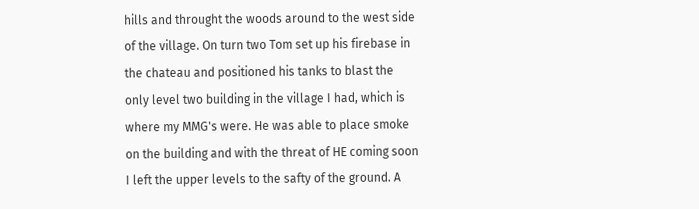hills and throught the woods around to the west side of the village. On turn two Tom set up his firebase in the chateau and positioned his tanks to blast the only level two building in the village I had, which is where my MMG's were. He was able to place smoke on the building and with the threat of HE coming soon I left the upper levels to the safty of the ground. A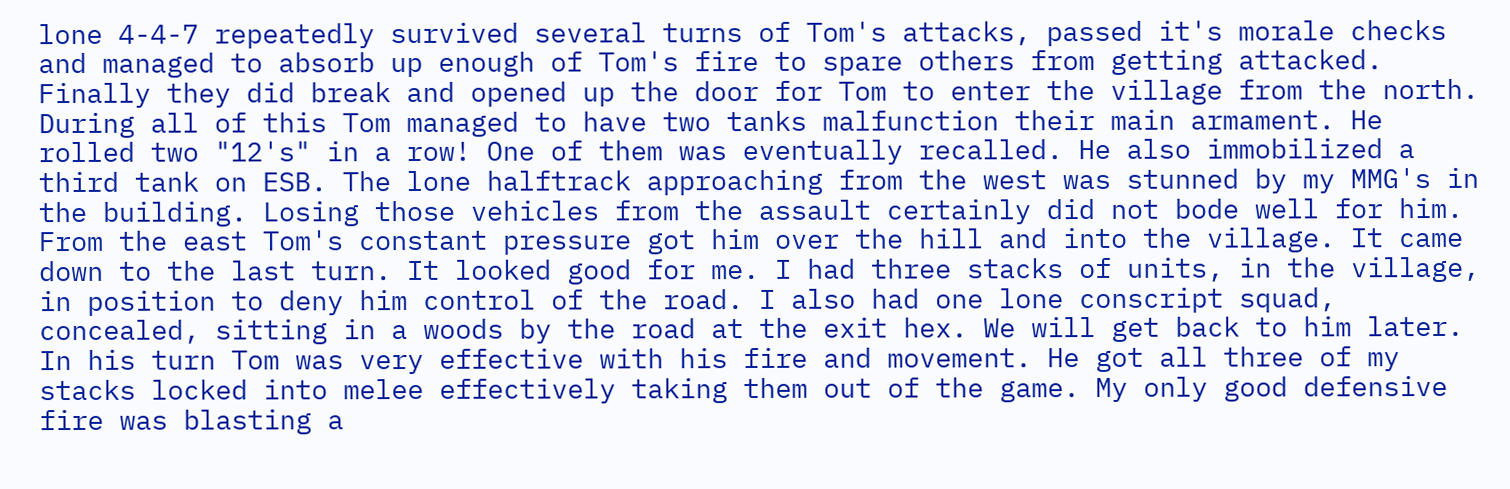lone 4-4-7 repeatedly survived several turns of Tom's attacks, passed it's morale checks and managed to absorb up enough of Tom's fire to spare others from getting attacked. Finally they did break and opened up the door for Tom to enter the village from the north. During all of this Tom managed to have two tanks malfunction their main armament. He rolled two "12's" in a row! One of them was eventually recalled. He also immobilized a third tank on ESB. The lone halftrack approaching from the west was stunned by my MMG's in the building. Losing those vehicles from the assault certainly did not bode well for him. From the east Tom's constant pressure got him over the hill and into the village. It came down to the last turn. It looked good for me. I had three stacks of units, in the village, in position to deny him control of the road. I also had one lone conscript squad, concealed, sitting in a woods by the road at the exit hex. We will get back to him later. In his turn Tom was very effective with his fire and movement. He got all three of my stacks locked into melee effectively taking them out of the game. My only good defensive fire was blasting a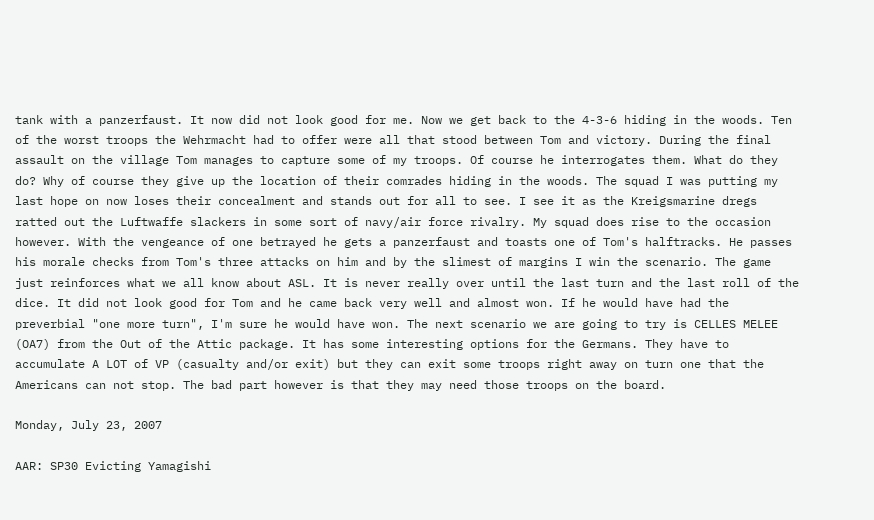tank with a panzerfaust. It now did not look good for me. Now we get back to the 4-3-6 hiding in the woods. Ten of the worst troops the Wehrmacht had to offer were all that stood between Tom and victory. During the final assault on the village Tom manages to capture some of my troops. Of course he interrogates them. What do they do? Why of course they give up the location of their comrades hiding in the woods. The squad I was putting my last hope on now loses their concealment and stands out for all to see. I see it as the Kreigsmarine dregs ratted out the Luftwaffe slackers in some sort of navy/air force rivalry. My squad does rise to the occasion however. With the vengeance of one betrayed he gets a panzerfaust and toasts one of Tom's halftracks. He passes his morale checks from Tom's three attacks on him and by the slimest of margins I win the scenario. The game just reinforces what we all know about ASL. It is never really over until the last turn and the last roll of the dice. It did not look good for Tom and he came back very well and almost won. If he would have had the preverbial "one more turn", I'm sure he would have won. The next scenario we are going to try is CELLES MELEE (OA7) from the Out of the Attic package. It has some interesting options for the Germans. They have to accumulate A LOT of VP (casualty and/or exit) but they can exit some troops right away on turn one that the Americans can not stop. The bad part however is that they may need those troops on the board.

Monday, July 23, 2007

AAR: SP30 Evicting Yamagishi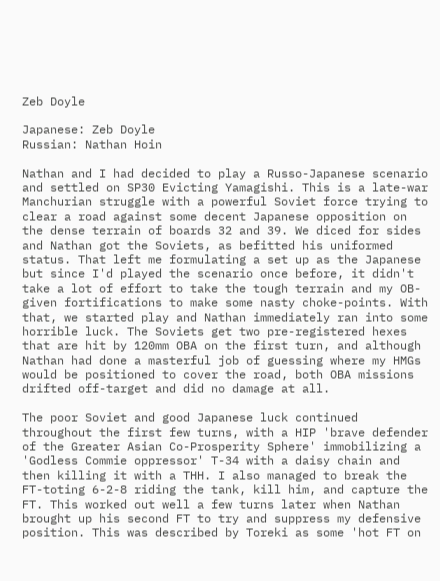Zeb Doyle

Japanese: Zeb Doyle
Russian: Nathan Hoin

Nathan and I had decided to play a Russo-Japanese scenario and settled on SP30 Evicting Yamagishi. This is a late-war Manchurian struggle with a powerful Soviet force trying to clear a road against some decent Japanese opposition on the dense terrain of boards 32 and 39. We diced for sides and Nathan got the Soviets, as befitted his uniformed status. That left me formulating a set up as the Japanese but since I'd played the scenario once before, it didn't take a lot of effort to take the tough terrain and my OB-given fortifications to make some nasty choke-points. With that, we started play and Nathan immediately ran into some horrible luck. The Soviets get two pre-registered hexes that are hit by 120mm OBA on the first turn, and although Nathan had done a masterful job of guessing where my HMGs would be positioned to cover the road, both OBA missions drifted off-target and did no damage at all.

The poor Soviet and good Japanese luck continued throughout the first few turns, with a HIP 'brave defender of the Greater Asian Co-Prosperity Sphere' immobilizing a 'Godless Commie oppressor' T-34 with a daisy chain and then killing it with a THH. I also managed to break the FT-toting 6-2-8 riding the tank, kill him, and capture the FT. This worked out well a few turns later when Nathan brought up his second FT to try and suppress my defensive position. This was described by Toreki as some 'hot FT on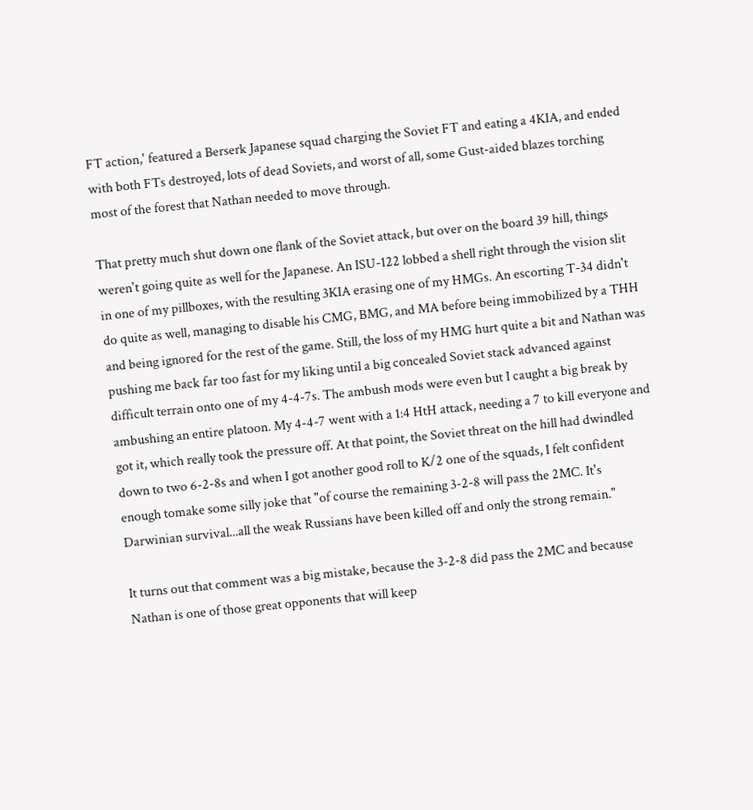FT action,' featured a Berserk Japanese squad charging the Soviet FT and eating a 4KIA, and ended with both FTs destroyed, lots of dead Soviets, and worst of all, some Gust-aided blazes torching most of the forest that Nathan needed to move through.

That pretty much shut down one flank of the Soviet attack, but over on the board 39 hill, things weren't going quite as well for the Japanese. An ISU-122 lobbed a shell right through the vision slit in one of my pillboxes, with the resulting 3KIA erasing one of my HMGs. An escorting T-34 didn't do quite as well, managing to disable his CMG, BMG, and MA before being immobilized by a THH and being ignored for the rest of the game. Still, the loss of my HMG hurt quite a bit and Nathan was pushing me back far too fast for my liking until a big concealed Soviet stack advanced against difficult terrain onto one of my 4-4-7s. The ambush mods were even but I caught a big break by ambushing an entire platoon. My 4-4-7 went with a 1:4 HtH attack, needing a 7 to kill everyone and got it, which really took the pressure off. At that point, the Soviet threat on the hill had dwindled down to two 6-2-8s and when I got another good roll to K/2 one of the squads, I felt confident enough tomake some silly joke that "of course the remaining 3-2-8 will pass the 2MC. It's Darwinian survival...all the weak Russians have been killed off and only the strong remain."

It turns out that comment was a big mistake, because the 3-2-8 did pass the 2MC and because Nathan is one of those great opponents that will keep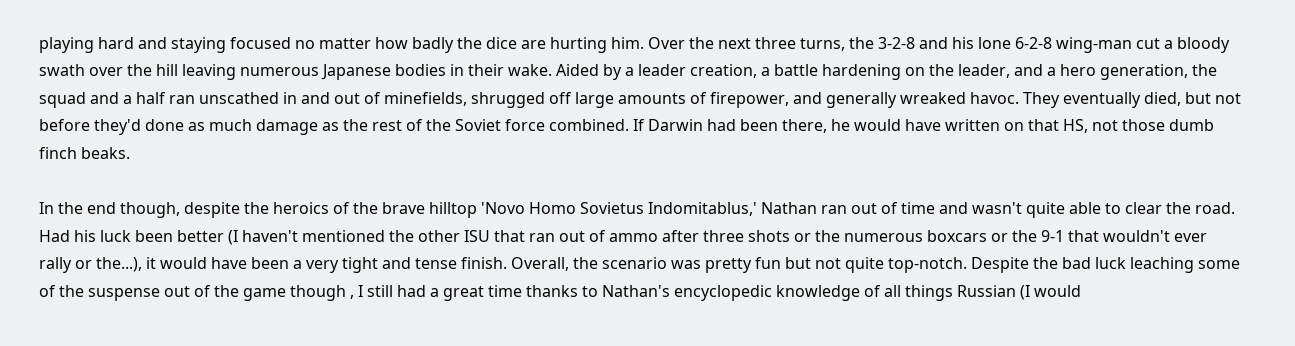playing hard and staying focused no matter how badly the dice are hurting him. Over the next three turns, the 3-2-8 and his lone 6-2-8 wing-man cut a bloody swath over the hill leaving numerous Japanese bodies in their wake. Aided by a leader creation, a battle hardening on the leader, and a hero generation, the squad and a half ran unscathed in and out of minefields, shrugged off large amounts of firepower, and generally wreaked havoc. They eventually died, but not before they'd done as much damage as the rest of the Soviet force combined. If Darwin had been there, he would have written on that HS, not those dumb finch beaks.

In the end though, despite the heroics of the brave hilltop 'Novo Homo Sovietus Indomitablus,' Nathan ran out of time and wasn't quite able to clear the road. Had his luck been better (I haven't mentioned the other ISU that ran out of ammo after three shots or the numerous boxcars or the 9-1 that wouldn't ever rally or the...), it would have been a very tight and tense finish. Overall, the scenario was pretty fun but not quite top-notch. Despite the bad luck leaching some of the suspense out of the game though , I still had a great time thanks to Nathan's encyclopedic knowledge of all things Russian (I would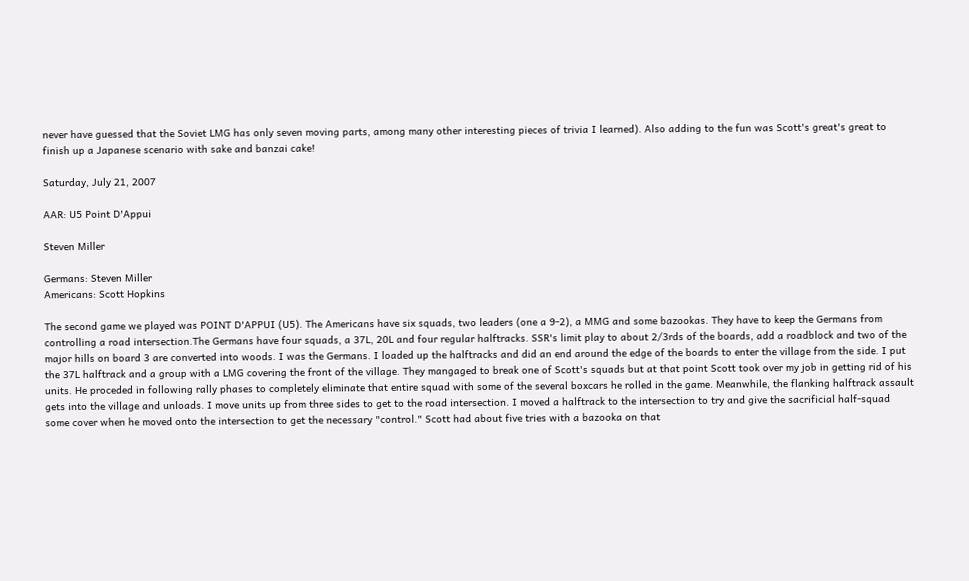never have guessed that the Soviet LMG has only seven moving parts, among many other interesting pieces of trivia I learned). Also adding to the fun was Scott's great's great to finish up a Japanese scenario with sake and banzai cake!

Saturday, July 21, 2007

AAR: U5 Point D'Appui

Steven Miller

Germans: Steven Miller
Americans: Scott Hopkins

The second game we played was POINT D'APPUI (U5). The Americans have six squads, two leaders (one a 9-2), a MMG and some bazookas. They have to keep the Germans from controlling a road intersection.The Germans have four squads, a 37L, 20L and four regular halftracks. SSR's limit play to about 2/3rds of the boards, add a roadblock and two of the major hills on board 3 are converted into woods. I was the Germans. I loaded up the halftracks and did an end around the edge of the boards to enter the village from the side. I put the 37L halftrack and a group with a LMG covering the front of the village. They mangaged to break one of Scott's squads but at that point Scott took over my job in getting rid of his units. He proceded in following rally phases to completely eliminate that entire squad with some of the several boxcars he rolled in the game. Meanwhile, the flanking halftrack assault gets into the village and unloads. I move units up from three sides to get to the road intersection. I moved a halftrack to the intersection to try and give the sacrificial half-squad some cover when he moved onto the intersection to get the necessary "control." Scott had about five tries with a bazooka on that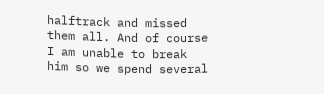halftrack and missed them all. And of course I am unable to break him so we spend several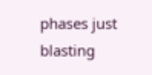phases just blasting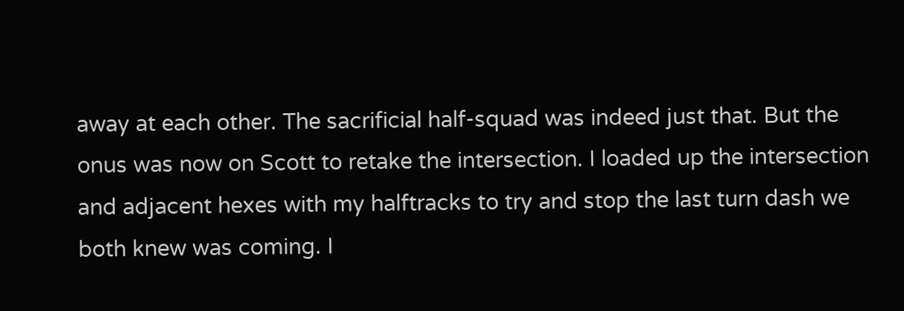away at each other. The sacrificial half-squad was indeed just that. But the onus was now on Scott to retake the intersection. I loaded up the intersection and adjacent hexes with my halftracks to try and stop the last turn dash we both knew was coming. I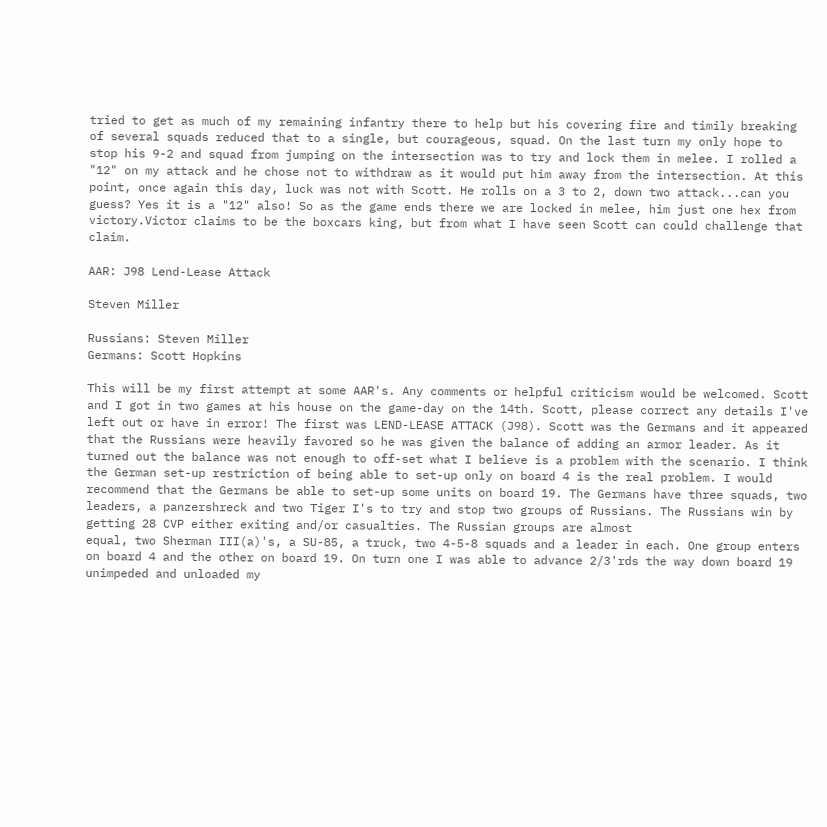tried to get as much of my remaining infantry there to help but his covering fire and timily breaking of several squads reduced that to a single, but courageous, squad. On the last turn my only hope to stop his 9-2 and squad from jumping on the intersection was to try and lock them in melee. I rolled a "12" on my attack and he chose not to withdraw as it would put him away from the intersection. At this point, once again this day, luck was not with Scott. He rolls on a 3 to 2, down two attack...can you guess? Yes it is a "12" also! So as the game ends there we are locked in melee, him just one hex from victory.Victor claims to be the boxcars king, but from what I have seen Scott can could challenge that claim.

AAR: J98 Lend-Lease Attack

Steven Miller

Russians: Steven Miller
Germans: Scott Hopkins

This will be my first attempt at some AAR's. Any comments or helpful criticism would be welcomed. Scott and I got in two games at his house on the game-day on the 14th. Scott, please correct any details I've left out or have in error! The first was LEND-LEASE ATTACK (J98). Scott was the Germans and it appeared that the Russians were heavily favored so he was given the balance of adding an armor leader. As it turned out the balance was not enough to off-set what I believe is a problem with the scenario. I think the German set-up restriction of being able to set-up only on board 4 is the real problem. I would recommend that the Germans be able to set-up some units on board 19. The Germans have three squads, two leaders, a panzershreck and two Tiger I's to try and stop two groups of Russians. The Russians win by getting 28 CVP either exiting and/or casualties. The Russian groups are almost
equal, two Sherman III(a)'s, a SU-85, a truck, two 4-5-8 squads and a leader in each. One group enters on board 4 and the other on board 19. On turn one I was able to advance 2/3'rds the way down board 19 unimpeded and unloaded my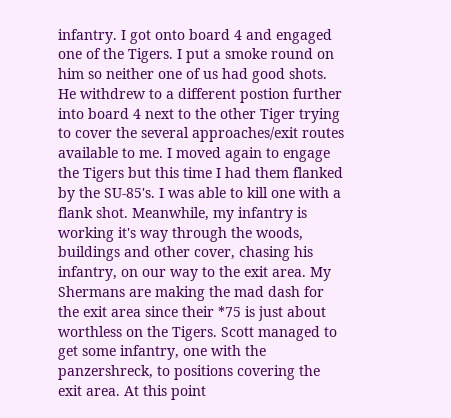infantry. I got onto board 4 and engaged one of the Tigers. I put a smoke round on him so neither one of us had good shots. He withdrew to a different postion further into board 4 next to the other Tiger trying to cover the several approaches/exit routes available to me. I moved again to engage the Tigers but this time I had them flanked by the SU-85's. I was able to kill one with a flank shot. Meanwhile, my infantry is working it's way through the woods, buildings and other cover, chasing his infantry, on our way to the exit area. My Shermans are making the mad dash for the exit area since their *75 is just about worthless on the Tigers. Scott managed to get some infantry, one with the panzershreck, to positions covering the exit area. At this point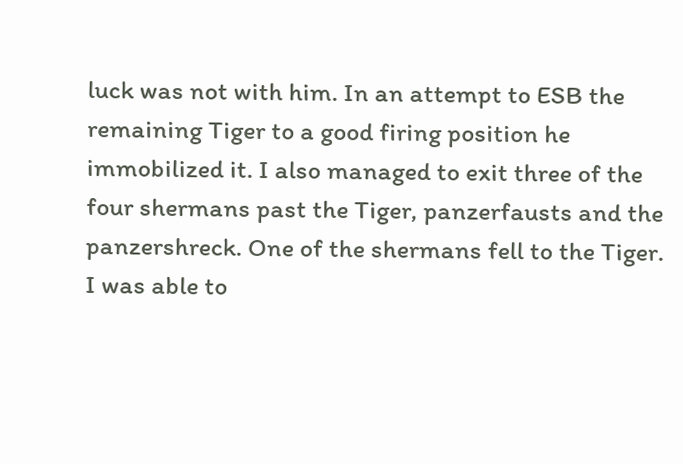luck was not with him. In an attempt to ESB the remaining Tiger to a good firing position he immobilized it. I also managed to exit three of the four shermans past the Tiger, panzerfausts and the panzershreck. One of the shermans fell to the Tiger. I was able to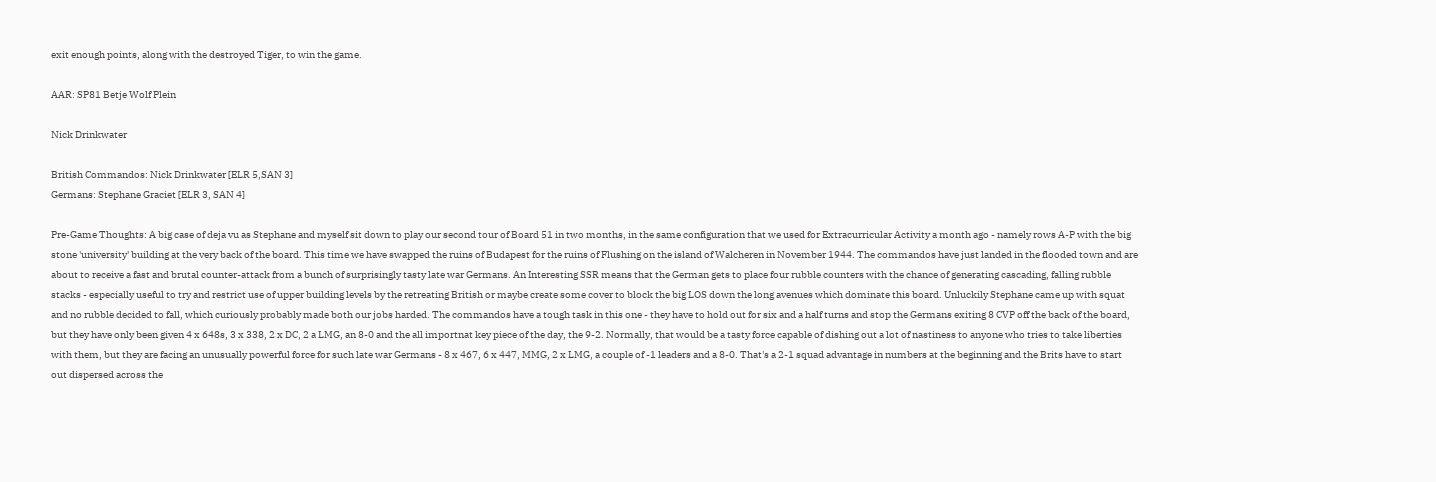exit enough points, along with the destroyed Tiger, to win the game.

AAR: SP81 Betje Wolf Plein

Nick Drinkwater

British Commandos: Nick Drinkwater [ELR 5,SAN 3]
Germans: Stephane Graciet [ELR 3, SAN 4]

Pre-Game Thoughts: A big case of deja vu as Stephane and myself sit down to play our second tour of Board 51 in two months, in the same configuration that we used for Extracurricular Activity a month ago - namely rows A-P with the big stone 'university' building at the very back of the board. This time we have swapped the ruins of Budapest for the ruins of Flushing on the island of Walcheren in November 1944. The commandos have just landed in the flooded town and are about to receive a fast and brutal counter-attack from a bunch of surprisingly tasty late war Germans. An Interesting SSR means that the German gets to place four rubble counters with the chance of generating cascading, falling rubble stacks - especially useful to try and restrict use of upper building levels by the retreating British or maybe create some cover to block the big LOS down the long avenues which dominate this board. Unluckily Stephane came up with squat and no rubble decided to fall, which curiously probably made both our jobs harded. The commandos have a tough task in this one - they have to hold out for six and a half turns and stop the Germans exiting 8 CVP off the back of the board, but they have only been given 4 x 648s, 3 x 338, 2 x DC, 2 a LMG, an 8-0 and the all importnat key piece of the day, the 9-2. Normally, that would be a tasty force capable of dishing out a lot of nastiness to anyone who tries to take liberties with them, but they are facing an unusually powerful force for such late war Germans - 8 x 467, 6 x 447, MMG, 2 x LMG, a couple of -1 leaders and a 8-0. That's a 2-1 squad advantage in numbers at the beginning and the Brits have to start out dispersed across the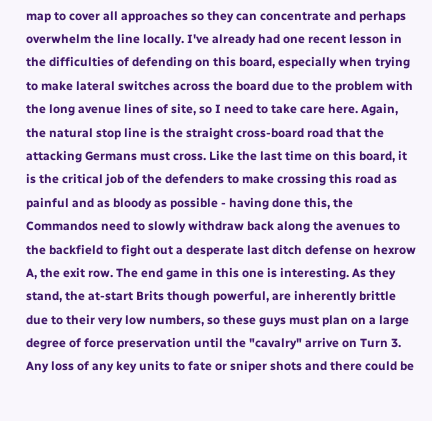map to cover all approaches so they can concentrate and perhaps overwhelm the line locally. I've already had one recent lesson in the difficulties of defending on this board, especially when trying to make lateral switches across the board due to the problem with the long avenue lines of site, so I need to take care here. Again, the natural stop line is the straight cross-board road that the attacking Germans must cross. Like the last time on this board, it is the critical job of the defenders to make crossing this road as painful and as bloody as possible - having done this, the Commandos need to slowly withdraw back along the avenues to the backfield to fight out a desperate last ditch defense on hexrow A, the exit row. The end game in this one is interesting. As they stand, the at-start Brits though powerful, are inherently brittle due to their very low numbers, so these guys must plan on a large degree of force preservation until the "cavalry" arrive on Turn 3. Any loss of any key units to fate or sniper shots and there could be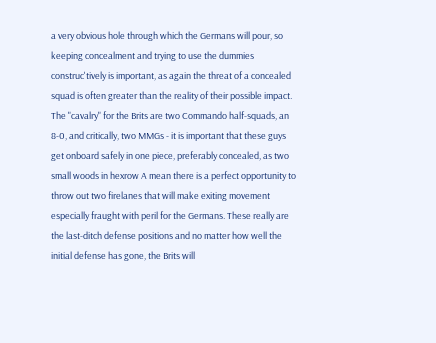a very obvious hole through which the Germans will pour, so keeping concealment and trying to use the dummies construc'tively is important, as again the threat of a concealed squad is often greater than the reality of their possible impact. The "cavalry" for the Brits are two Commando half-squads, an 8-0, and critically, two MMGs - it is important that these guys get onboard safely in one piece, preferably concealed, as two small woods in hexrow A mean there is a perfect opportunity to throw out two firelanes that will make exiting movement especially fraught with peril for the Germans. These really are the last-ditch defense positions and no matter how well the initial defense has gone, the Brits will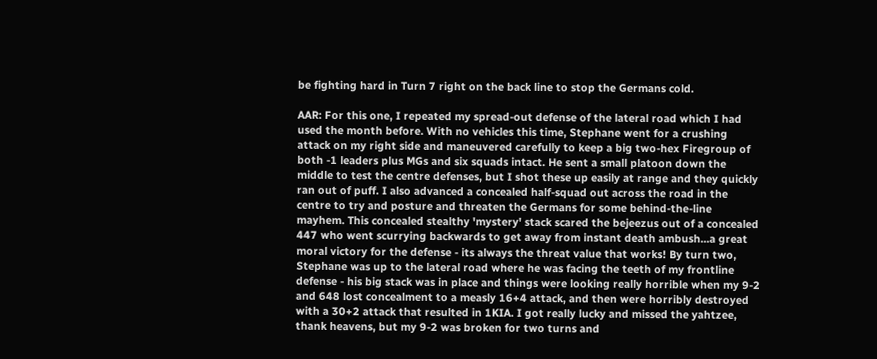be fighting hard in Turn 7 right on the back line to stop the Germans cold.

AAR: For this one, I repeated my spread-out defense of the lateral road which I had used the month before. With no vehicles this time, Stephane went for a crushing attack on my right side and maneuvered carefully to keep a big two-hex Firegroup of both -1 leaders plus MGs and six squads intact. He sent a small platoon down the middle to test the centre defenses, but I shot these up easily at range and they quickly ran out of puff. I also advanced a concealed half-squad out across the road in the centre to try and posture and threaten the Germans for some behind-the-line mayhem. This concealed stealthy 'mystery' stack scared the bejeezus out of a concealed 447 who went scurrying backwards to get away from instant death ambush...a great moral victory for the defense - its always the threat value that works! By turn two, Stephane was up to the lateral road where he was facing the teeth of my frontline defense - his big stack was in place and things were looking really horrible when my 9-2 and 648 lost concealment to a measly 16+4 attack, and then were horribly destroyed with a 30+2 attack that resulted in 1KIA. I got really lucky and missed the yahtzee, thank heavens, but my 9-2 was broken for two turns and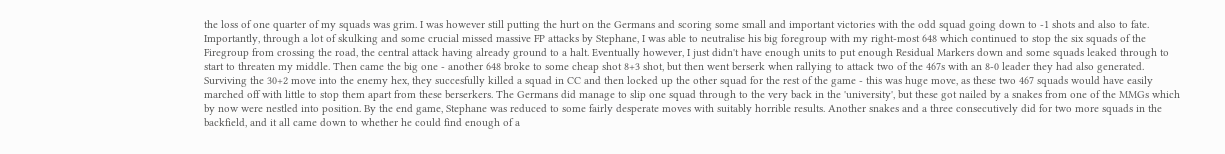the loss of one quarter of my squads was grim. I was however still putting the hurt on the Germans and scoring some small and important victories with the odd squad going down to -1 shots and also to fate. Importantly, through a lot of skulking and some crucial missed massive FP attacks by Stephane, I was able to neutralise his big foregroup with my right-most 648 which continued to stop the six squads of the Firegroup from crossing the road, the central attack having already ground to a halt. Eventually however, I just didn't have enough units to put enough Residual Markers down and some squads leaked through to start to threaten my middle. Then came the big one - another 648 broke to some cheap shot 8+3 shot, but then went berserk when rallying to attack two of the 467s with an 8-0 leader they had also generated. Surviving the 30+2 move into the enemy hex, they succesfully killed a squad in CC and then locked up the other squad for the rest of the game - this was huge move, as these two 467 squads would have easily marched off with little to stop them apart from these berserkers. The Germans did manage to slip one squad through to the very back in the 'university', but these got nailed by a snakes from one of the MMGs which by now were nestled into position. By the end game, Stephane was reduced to some fairly desperate moves with suitably horrible results. Another snakes and a three consecutively did for two more squads in the backfield, and it all came down to whether he could find enough of a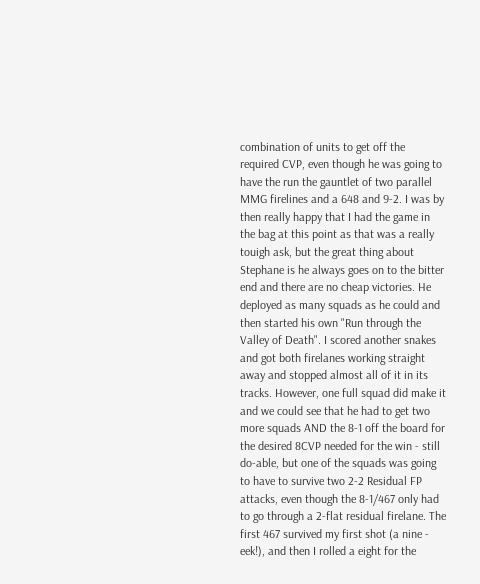combination of units to get off the required CVP, even though he was going to have the run the gauntlet of two parallel MMG firelines and a 648 and 9-2. I was by then really happy that I had the game in the bag at this point as that was a really touigh ask, but the great thing about Stephane is he always goes on to the bitter end and there are no cheap victories. He deployed as many squads as he could and then started his own "Run through the Valley of Death". I scored another snakes and got both firelanes working straight away and stopped almost all of it in its tracks. However, one full squad did make it and we could see that he had to get two more squads AND the 8-1 off the board for the desired 8CVP needed for the win - still do-able, but one of the squads was going to have to survive two 2-2 Residual FP attacks, even though the 8-1/467 only had to go through a 2-flat residual firelane. The first 467 survived my first shot (a nine - eek!), and then I rolled a eight for the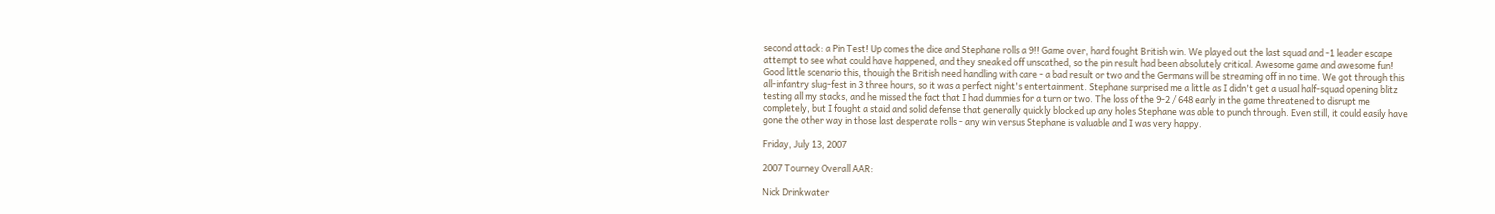second attack: a Pin Test! Up comes the dice and Stephane rolls a 9!! Game over, hard fought British win. We played out the last squad and -1 leader escape attempt to see what could have happened, and they sneaked off unscathed, so the pin result had been absolutely critical. Awesome game and awesome fun! Good little scenario this, thouigh the British need handling with care - a bad result or two and the Germans will be streaming off in no time. We got through this all-infantry slug-fest in 3 three hours, so it was a perfect night's entertainment. Stephane surprised me a little as I didn't get a usual half-squad opening blitz testing all my stacks, and he missed the fact that I had dummies for a turn or two. The loss of the 9-2 / 648 early in the game threatened to disrupt me completely, but I fought a staid and solid defense that generally quickly blocked up any holes Stephane was able to punch through. Even still, it could easily have gone the other way in those last desperate rolls - any win versus Stephane is valuable and I was very happy.

Friday, July 13, 2007

2007 Tourney Overall AAR:

Nick Drinkwater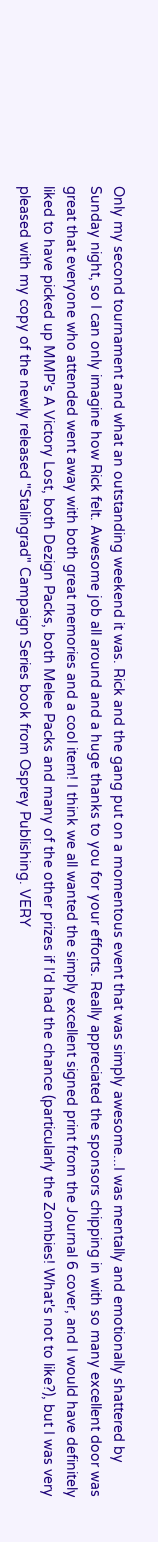Only my second tournament and what an outstanding weekend it was. Rick and the gang put on a momentous event that was simply awesome...I was mentally and emotionally shattered by Sunday night, so I can only imagine how Rick felt. Awesome job all around and a huge thanks to you for your efforts. Really appreciated the sponsors chipping in with so many excellent door was great that everyone who attended went away with both great memories and a cool item! I think we all wanted the simply excellent signed print from the Journal 6 cover, and I would have definitely liked to have picked up MMP's A Victory Lost, both Dezign Packs, both Melee Packs and many of the other prizes if I'd had the chance (particularly the Zombies! What's not to like?), but I was very pleased with my copy of the newly released "Stalingrad" Campaign Series book from Osprey Publishing. VERY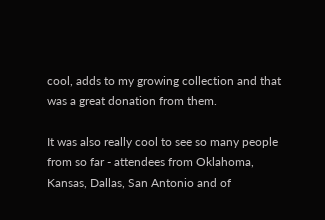cool, adds to my growing collection and that was a great donation from them.

It was also really cool to see so many people from so far - attendees from Oklahoma, Kansas, Dallas, San Antonio and of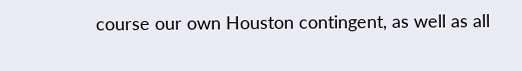course our own Houston contingent, as well as all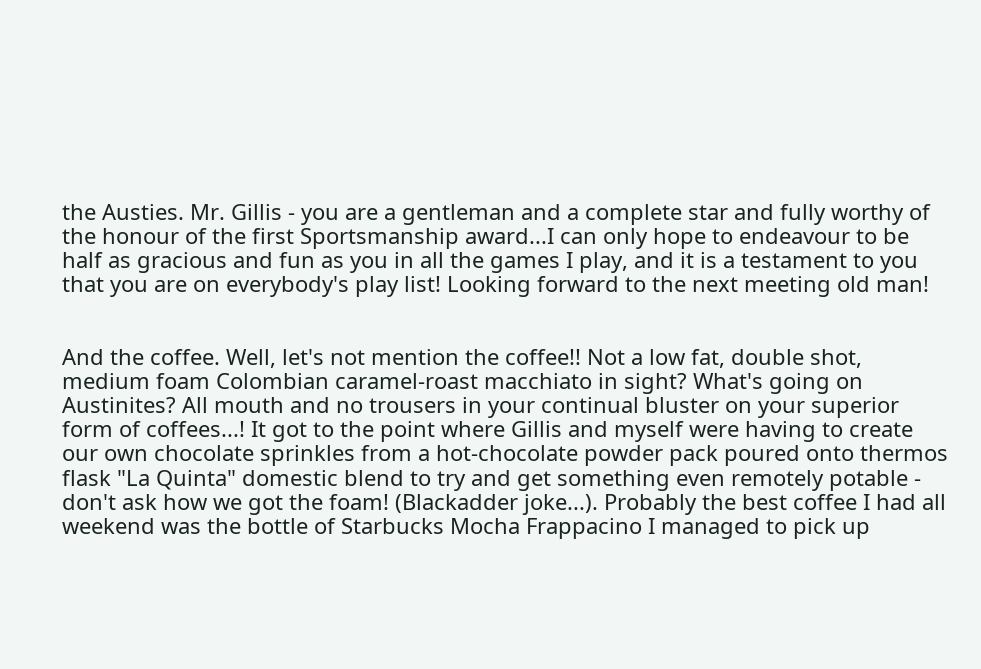the Austies. Mr. Gillis - you are a gentleman and a complete star and fully worthy of the honour of the first Sportsmanship award...I can only hope to endeavour to be half as gracious and fun as you in all the games I play, and it is a testament to you that you are on everybody's play list! Looking forward to the next meeting old man!


And the coffee. Well, let's not mention the coffee!! Not a low fat, double shot, medium foam Colombian caramel-roast macchiato in sight? What's going on Austinites? All mouth and no trousers in your continual bluster on your superior form of coffees...! It got to the point where Gillis and myself were having to create our own chocolate sprinkles from a hot-chocolate powder pack poured onto thermos flask "La Quinta" domestic blend to try and get something even remotely potable - don't ask how we got the foam! (Blackadder joke...). Probably the best coffee I had all weekend was the bottle of Starbucks Mocha Frappacino I managed to pick up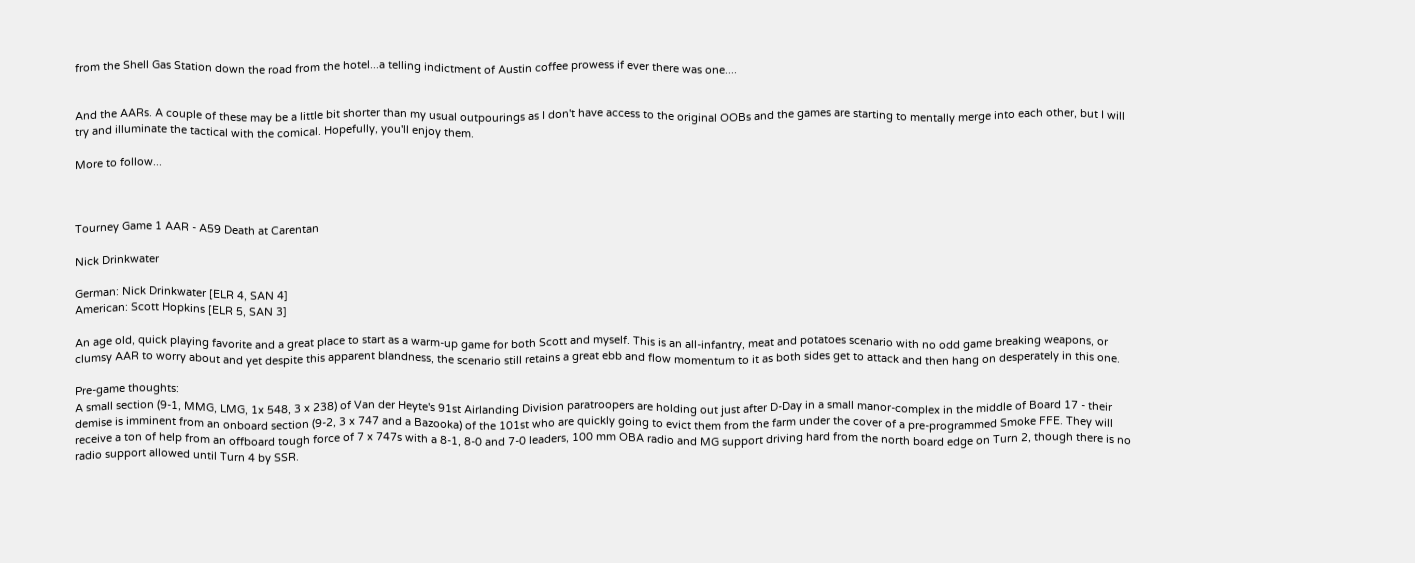from the Shell Gas Station down the road from the hotel...a telling indictment of Austin coffee prowess if ever there was one....


And the AARs. A couple of these may be a little bit shorter than my usual outpourings as I don't have access to the original OOBs and the games are starting to mentally merge into each other, but I will try and illuminate the tactical with the comical. Hopefully, you'll enjoy them.

More to follow...



Tourney Game 1 AAR - A59 Death at Carentan

Nick Drinkwater

German: Nick Drinkwater [ELR 4, SAN 4]
American: Scott Hopkins [ELR 5, SAN 3]

An age old, quick playing favorite and a great place to start as a warm-up game for both Scott and myself. This is an all-infantry, meat and potatoes scenario with no odd game breaking weapons, or clumsy AAR to worry about and yet despite this apparent blandness, the scenario still retains a great ebb and flow momentum to it as both sides get to attack and then hang on desperately in this one.

Pre-game thoughts:
A small section (9-1, MMG, LMG, 1x 548, 3 x 238) of Van der Heyte's 91st Airlanding Division paratroopers are holding out just after D-Day in a small manor-complex in the middle of Board 17 - their demise is imminent from an onboard section (9-2, 3 x 747 and a Bazooka) of the 101st who are quickly going to evict them from the farm under the cover of a pre-programmed Smoke FFE. They will receive a ton of help from an offboard tough force of 7 x 747s with a 8-1, 8-0 and 7-0 leaders, 100 mm OBA radio and MG support driving hard from the north board edge on Turn 2, though there is no radio support allowed until Turn 4 by SSR.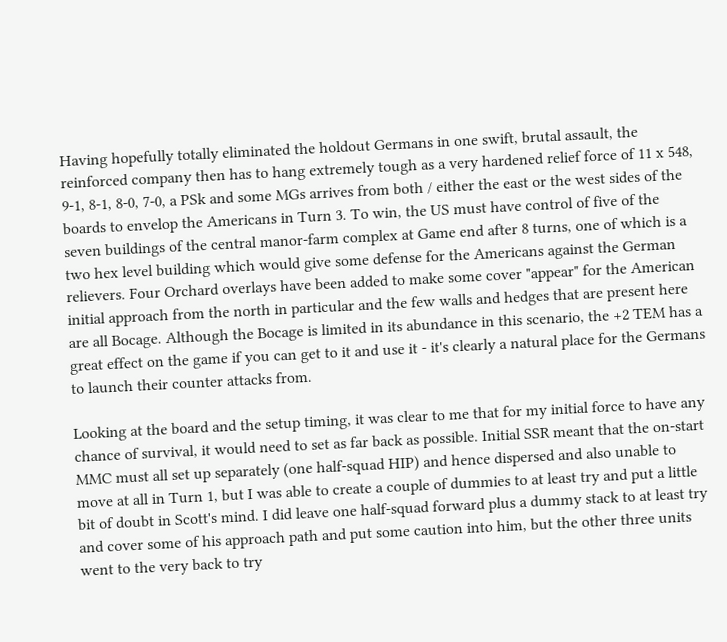Having hopefully totally eliminated the holdout Germans in one swift, brutal assault, the reinforced company then has to hang extremely tough as a very hardened relief force of 11 x 548, 9-1, 8-1, 8-0, 7-0, a PSk and some MGs arrives from both / either the east or the west sides of the boards to envelop the Americans in Turn 3. To win, the US must have control of five of the seven buildings of the central manor-farm complex at Game end after 8 turns, one of which is a two hex level building which would give some defense for the Americans against the German relievers. Four Orchard overlays have been added to make some cover "appear" for the American initial approach from the north in particular and the few walls and hedges that are present here are all Bocage. Although the Bocage is limited in its abundance in this scenario, the +2 TEM has a great effect on the game if you can get to it and use it - it's clearly a natural place for the Germans to launch their counter attacks from.

Looking at the board and the setup timing, it was clear to me that for my initial force to have any chance of survival, it would need to set as far back as possible. Initial SSR meant that the on-start MMC must all set up separately (one half-squad HIP) and hence dispersed and also unable to move at all in Turn 1, but I was able to create a couple of dummies to at least try and put a little bit of doubt in Scott's mind. I did leave one half-squad forward plus a dummy stack to at least try and cover some of his approach path and put some caution into him, but the other three units went to the very back to try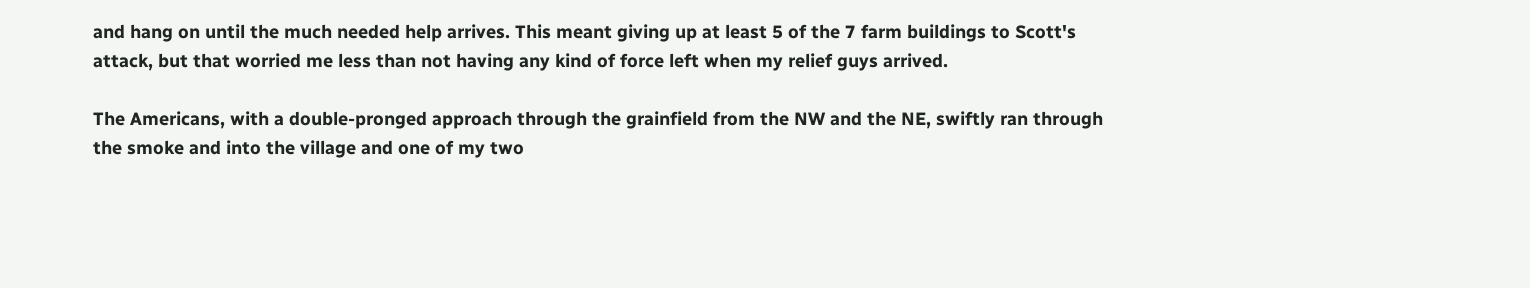and hang on until the much needed help arrives. This meant giving up at least 5 of the 7 farm buildings to Scott's attack, but that worried me less than not having any kind of force left when my relief guys arrived.

The Americans, with a double-pronged approach through the grainfield from the NW and the NE, swiftly ran through the smoke and into the village and one of my two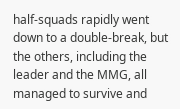half-squads rapidly went down to a double-break, but the others, including the leader and the MMG, all managed to survive and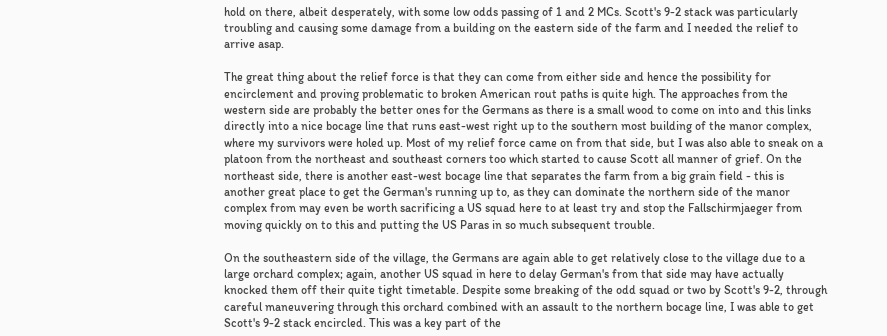hold on there, albeit desperately, with some low odds passing of 1 and 2 MCs. Scott's 9-2 stack was particularly troubling and causing some damage from a building on the eastern side of the farm and I needed the relief to arrive asap.

The great thing about the relief force is that they can come from either side and hence the possibility for encirclement and proving problematic to broken American rout paths is quite high. The approaches from the western side are probably the better ones for the Germans as there is a small wood to come on into and this links directly into a nice bocage line that runs east-west right up to the southern most building of the manor complex, where my survivors were holed up. Most of my relief force came on from that side, but I was also able to sneak on a platoon from the northeast and southeast corners too which started to cause Scott all manner of grief. On the northeast side, there is another east-west bocage line that separates the farm from a big grain field - this is another great place to get the German's running up to, as they can dominate the northern side of the manor complex from may even be worth sacrificing a US squad here to at least try and stop the Fallschirmjaeger from moving quickly on to this and putting the US Paras in so much subsequent trouble.

On the southeastern side of the village, the Germans are again able to get relatively close to the village due to a large orchard complex; again, another US squad in here to delay German's from that side may have actually knocked them off their quite tight timetable. Despite some breaking of the odd squad or two by Scott's 9-2, through careful maneuvering through this orchard combined with an assault to the northern bocage line, I was able to get Scott's 9-2 stack encircled. This was a key part of the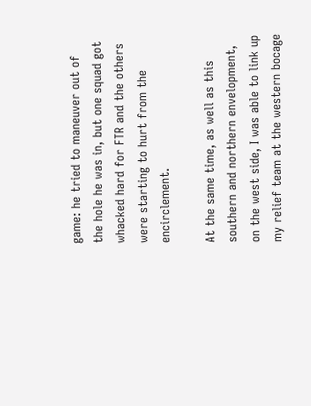game: he tried to maneuver out of the hole he was in, but one squad got whacked hard for FTR and the others were starting to hurt from the encirclement.

At the same time, as well as this southern and northern envelopment, on the west side, I was able to link up my relief team at the western bocage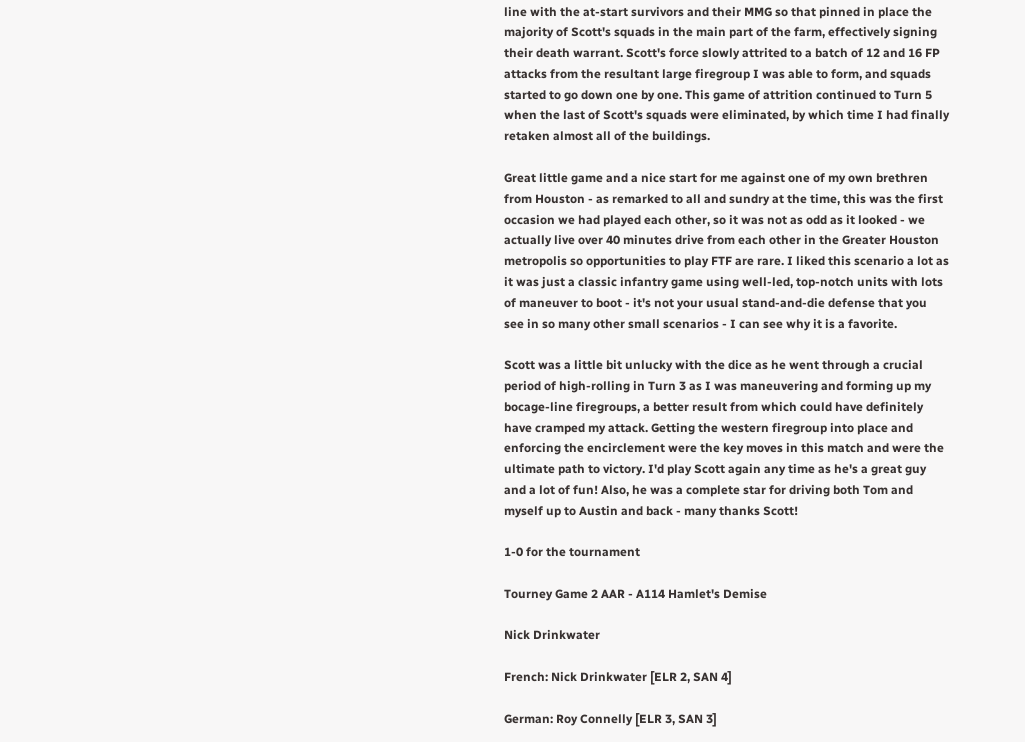line with the at-start survivors and their MMG so that pinned in place the majority of Scott's squads in the main part of the farm, effectively signing their death warrant. Scott's force slowly attrited to a batch of 12 and 16 FP attacks from the resultant large firegroup I was able to form, and squads started to go down one by one. This game of attrition continued to Turn 5 when the last of Scott's squads were eliminated, by which time I had finally retaken almost all of the buildings.

Great little game and a nice start for me against one of my own brethren from Houston - as remarked to all and sundry at the time, this was the first occasion we had played each other, so it was not as odd as it looked - we actually live over 40 minutes drive from each other in the Greater Houston metropolis so opportunities to play FTF are rare. I liked this scenario a lot as it was just a classic infantry game using well-led, top-notch units with lots of maneuver to boot - it's not your usual stand-and-die defense that you see in so many other small scenarios - I can see why it is a favorite.

Scott was a little bit unlucky with the dice as he went through a crucial period of high-rolling in Turn 3 as I was maneuvering and forming up my bocage-line firegroups, a better result from which could have definitely have cramped my attack. Getting the western firegroup into place and enforcing the encirclement were the key moves in this match and were the ultimate path to victory. I'd play Scott again any time as he's a great guy and a lot of fun! Also, he was a complete star for driving both Tom and myself up to Austin and back - many thanks Scott!

1-0 for the tournament

Tourney Game 2 AAR - A114 Hamlet's Demise

Nick Drinkwater

French: Nick Drinkwater [ELR 2, SAN 4]

German: Roy Connelly [ELR 3, SAN 3]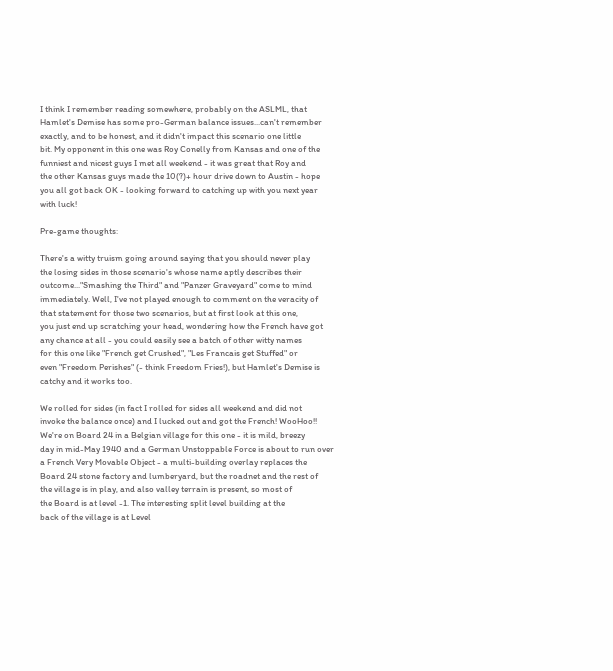I think I remember reading somewhere, probably on the ASLML, that
Hamlet's Demise has some pro-German balance issues...can't remember
exactly, and to be honest, and it didn't impact this scenario one little
bit. My opponent in this one was Roy Conelly from Kansas and one of the
funniest and nicest guys I met all weekend - it was great that Roy and
the other Kansas guys made the 10(?)+ hour drive down to Austin - hope
you all got back OK - looking forward to catching up with you next year
with luck!

Pre-game thoughts:

There's a witty truism going around saying that you should never play
the losing sides in those scenario's whose name aptly describes their
outcome..."Smashing the Third" and "Panzer Graveyard" come to mind
immediately. Well, I've not played enough to comment on the veracity of
that statement for those two scenarios, but at first look at this one,
you just end up scratching your head, wondering how the French have got
any chance at all - you could easily see a batch of other witty names
for this one like "French get Crushed", "Les Francais get Stuffed" or
even "Freedom Perishes" (- think Freedom Fries!), but Hamlet's Demise is
catchy and it works too.

We rolled for sides (in fact I rolled for sides all weekend and did not
invoke the balance once) and I lucked out and got the French! WooHoo!!
We're on Board 24 in a Belgian village for this one - it is mild, breezy
day in mid-May 1940 and a German Unstoppable Force is about to run over
a French Very Movable Object - a multi-building overlay replaces the
Board 24 stone factory and lumberyard, but the roadnet and the rest of
the village is in play, and also valley terrain is present, so most of
the Board is at level -1. The interesting split level building at the
back of the village is at Level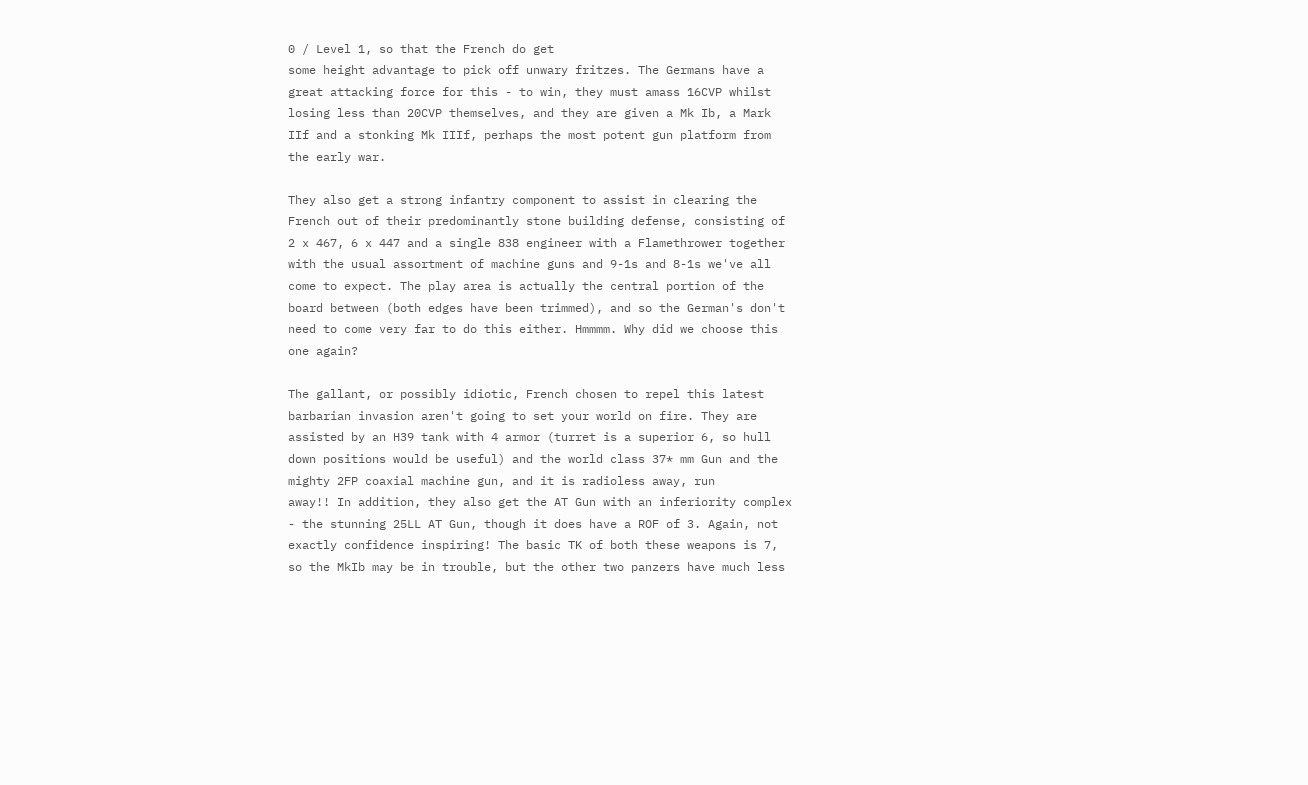0 / Level 1, so that the French do get
some height advantage to pick off unwary fritzes. The Germans have a
great attacking force for this - to win, they must amass 16CVP whilst
losing less than 20CVP themselves, and they are given a Mk Ib, a Mark
IIf and a stonking Mk IIIf, perhaps the most potent gun platform from
the early war.

They also get a strong infantry component to assist in clearing the
French out of their predominantly stone building defense, consisting of
2 x 467, 6 x 447 and a single 838 engineer with a Flamethrower together
with the usual assortment of machine guns and 9-1s and 8-1s we've all
come to expect. The play area is actually the central portion of the
board between (both edges have been trimmed), and so the German's don't
need to come very far to do this either. Hmmmm. Why did we choose this
one again?

The gallant, or possibly idiotic, French chosen to repel this latest
barbarian invasion aren't going to set your world on fire. They are
assisted by an H39 tank with 4 armor (turret is a superior 6, so hull
down positions would be useful) and the world class 37* mm Gun and the
mighty 2FP coaxial machine gun, and it is radioless away, run
away!! In addition, they also get the AT Gun with an inferiority complex
- the stunning 25LL AT Gun, though it does have a ROF of 3. Again, not
exactly confidence inspiring! The basic TK of both these weapons is 7,
so the MkIb may be in trouble, but the other two panzers have much less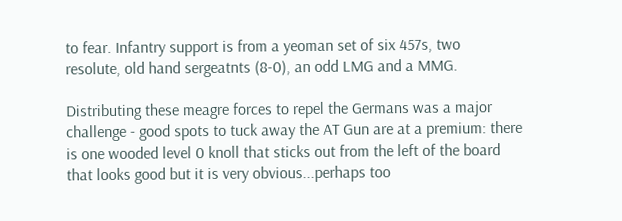to fear. Infantry support is from a yeoman set of six 457s, two
resolute, old hand sergeatnts (8-0), an odd LMG and a MMG.

Distributing these meagre forces to repel the Germans was a major
challenge - good spots to tuck away the AT Gun are at a premium: there
is one wooded level 0 knoll that sticks out from the left of the board
that looks good but it is very obvious...perhaps too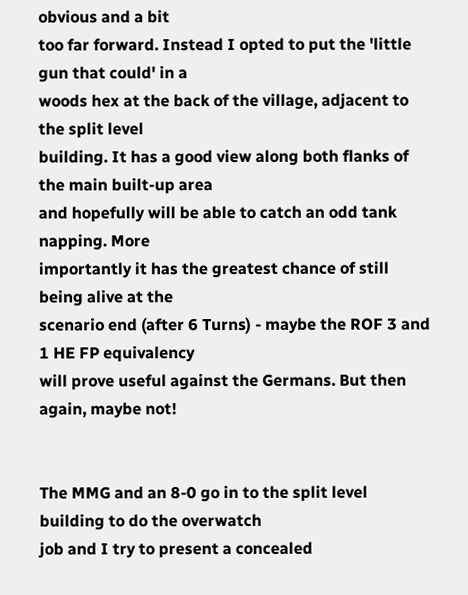obvious and a bit
too far forward. Instead I opted to put the 'little gun that could' in a
woods hex at the back of the village, adjacent to the split level
building. It has a good view along both flanks of the main built-up area
and hopefully will be able to catch an odd tank napping. More
importantly it has the greatest chance of still being alive at the
scenario end (after 6 Turns) - maybe the ROF 3 and 1 HE FP equivalency
will prove useful against the Germans. But then again, maybe not!


The MMG and an 8-0 go in to the split level building to do the overwatch
job and I try to present a concealed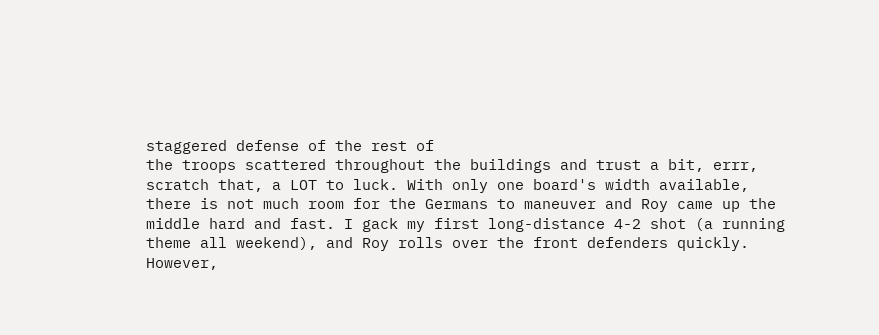staggered defense of the rest of
the troops scattered throughout the buildings and trust a bit, errr,
scratch that, a LOT to luck. With only one board's width available,
there is not much room for the Germans to maneuver and Roy came up the
middle hard and fast. I gack my first long-distance 4-2 shot (a running
theme all weekend), and Roy rolls over the front defenders quickly.
However,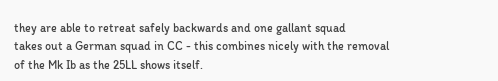they are able to retreat safely backwards and one gallant squad
takes out a German squad in CC - this combines nicely with the removal
of the Mk Ib as the 25LL shows itself.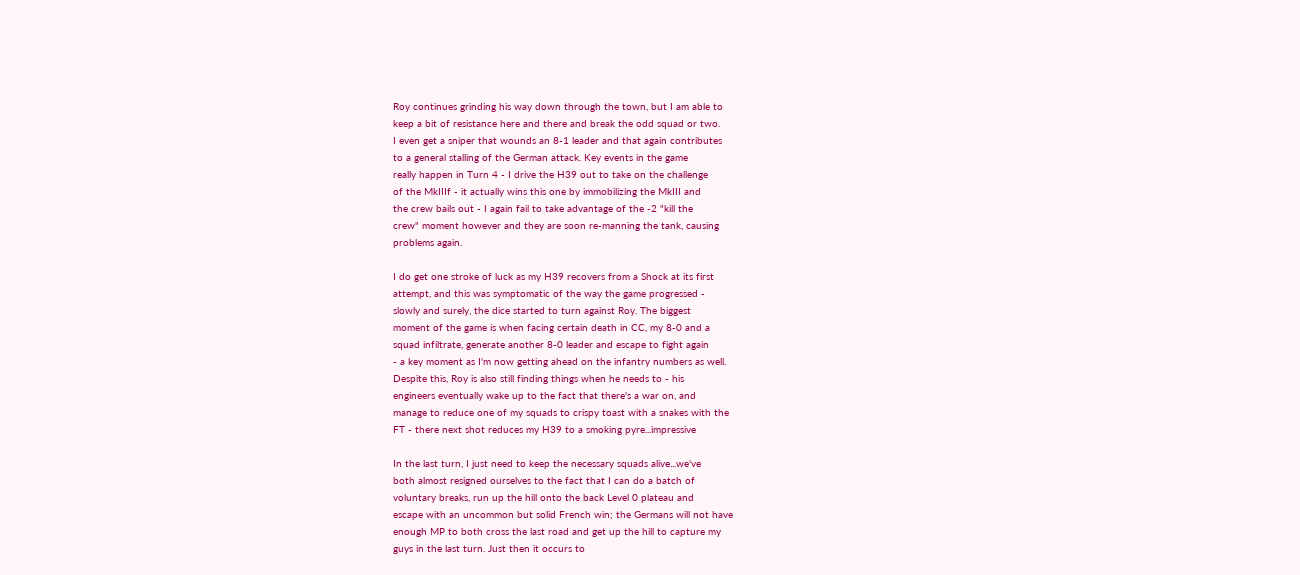Roy continues grinding his way down through the town, but I am able to
keep a bit of resistance here and there and break the odd squad or two.
I even get a sniper that wounds an 8-1 leader and that again contributes
to a general stalling of the German attack. Key events in the game
really happen in Turn 4 - I drive the H39 out to take on the challenge
of the MkIIIf - it actually wins this one by immobilizing the MkIII and
the crew bails out - I again fail to take advantage of the -2 "kill the
crew" moment however and they are soon re-manning the tank, causing
problems again.

I do get one stroke of luck as my H39 recovers from a Shock at its first
attempt, and this was symptomatic of the way the game progressed -
slowly and surely, the dice started to turn against Roy. The biggest
moment of the game is when facing certain death in CC, my 8-0 and a
squad infiltrate, generate another 8-0 leader and escape to fight again
- a key moment as I'm now getting ahead on the infantry numbers as well.
Despite this, Roy is also still finding things when he needs to - his
engineers eventually wake up to the fact that there's a war on, and
manage to reduce one of my squads to crispy toast with a snakes with the
FT - there next shot reduces my H39 to a smoking pyre...impressive

In the last turn, I just need to keep the necessary squads alive...we've
both almost resigned ourselves to the fact that I can do a batch of
voluntary breaks, run up the hill onto the back Level 0 plateau and
escape with an uncommon but solid French win; the Germans will not have
enough MP to both cross the last road and get up the hill to capture my
guys in the last turn. Just then it occurs to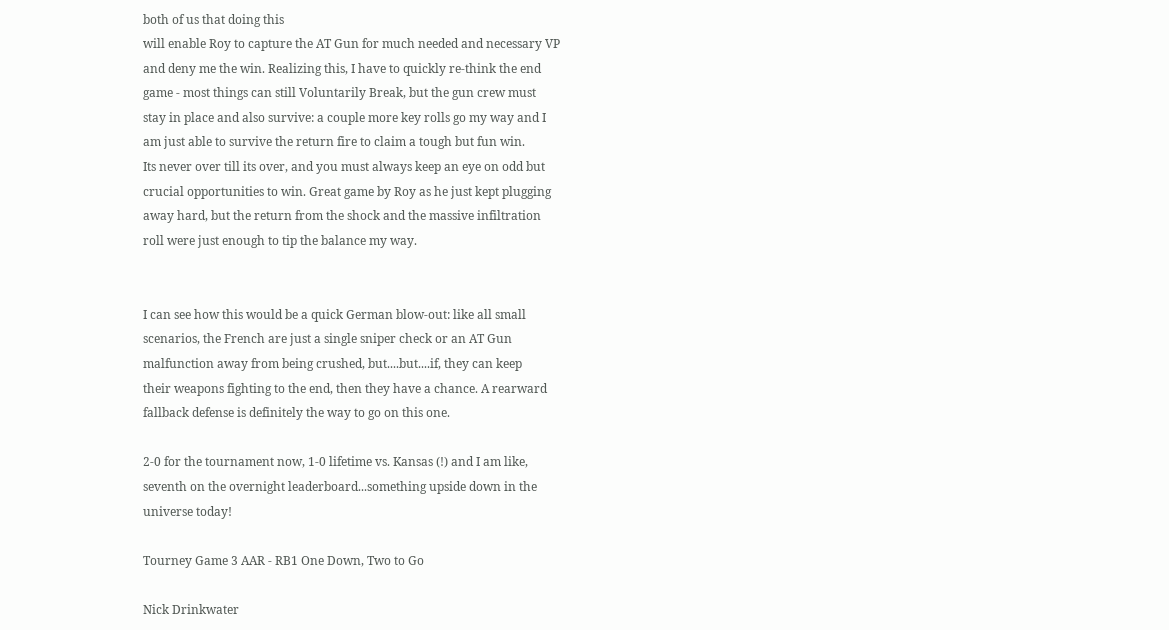both of us that doing this
will enable Roy to capture the AT Gun for much needed and necessary VP
and deny me the win. Realizing this, I have to quickly re-think the end
game - most things can still Voluntarily Break, but the gun crew must
stay in place and also survive: a couple more key rolls go my way and I
am just able to survive the return fire to claim a tough but fun win.
Its never over till its over, and you must always keep an eye on odd but
crucial opportunities to win. Great game by Roy as he just kept plugging
away hard, but the return from the shock and the massive infiltration
roll were just enough to tip the balance my way.


I can see how this would be a quick German blow-out: like all small
scenarios, the French are just a single sniper check or an AT Gun
malfunction away from being crushed, but....but....if, they can keep
their weapons fighting to the end, then they have a chance. A rearward
fallback defense is definitely the way to go on this one.

2-0 for the tournament now, 1-0 lifetime vs. Kansas (!) and I am like,
seventh on the overnight leaderboard...something upside down in the
universe today!

Tourney Game 3 AAR - RB1 One Down, Two to Go

Nick Drinkwater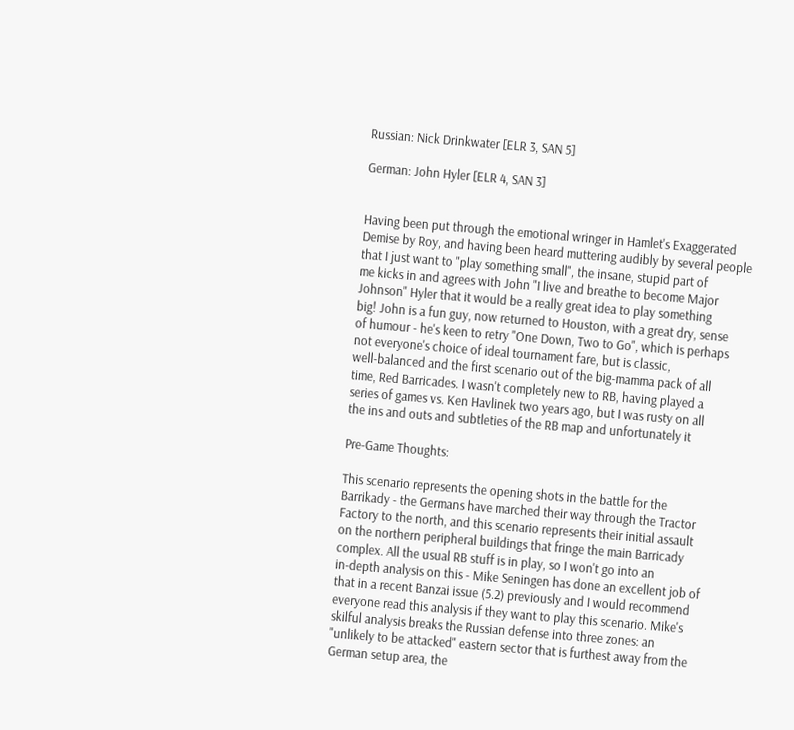Russian: Nick Drinkwater [ELR 3, SAN 5]

German: John Hyler [ELR 4, SAN 3]


Having been put through the emotional wringer in Hamlet's Exaggerated
Demise by Roy, and having been heard muttering audibly by several people
that I just want to "play something small", the insane, stupid part of
me kicks in and agrees with John "I live and breathe to become Major
Johnson" Hyler that it would be a really great idea to play something
big! John is a fun guy, now returned to Houston, with a great dry, sense
of humour - he's keen to retry "One Down, Two to Go", which is perhaps
not everyone's choice of ideal tournament fare, but is classic,
well-balanced and the first scenario out of the big-mamma pack of all
time, Red Barricades. I wasn't completely new to RB, having played a
series of games vs. Ken Havlinek two years ago, but I was rusty on all
the ins and outs and subtleties of the RB map and unfortunately it

Pre-Game Thoughts:

This scenario represents the opening shots in the battle for the
Barrikady - the Germans have marched their way through the Tractor
Factory to the north, and this scenario represents their initial assault
on the northern peripheral buildings that fringe the main Barricady
complex. All the usual RB stuff is in play, so I won't go into an
in-depth analysis on this - Mike Seningen has done an excellent job of
that in a recent Banzai issue (5.2) previously and I would recommend
everyone read this analysis if they want to play this scenario. Mike's
skilful analysis breaks the Russian defense into three zones: an
"unlikely to be attacked" eastern sector that is furthest away from the
German setup area, the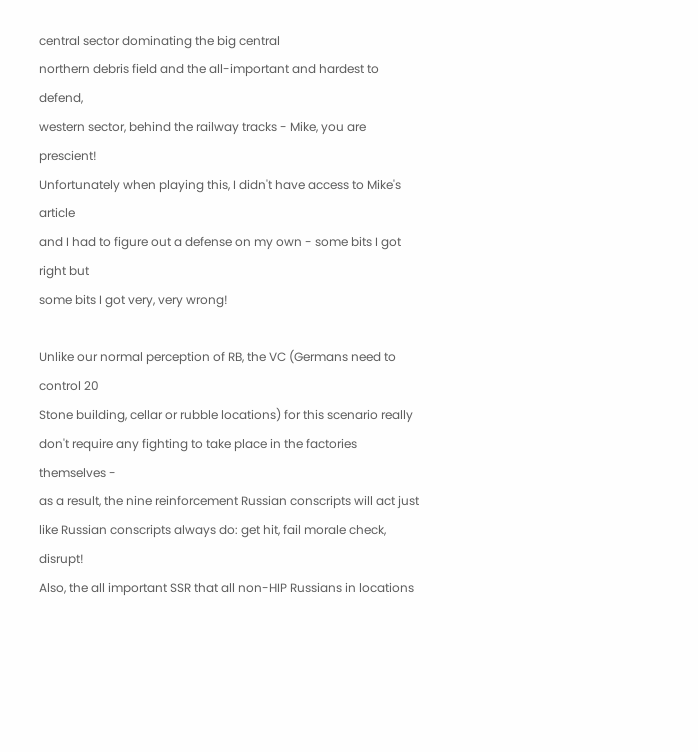central sector dominating the big central
northern debris field and the all-important and hardest to defend,
western sector, behind the railway tracks - Mike, you are prescient!
Unfortunately when playing this, I didn't have access to Mike's article
and I had to figure out a defense on my own - some bits I got right but
some bits I got very, very wrong!

Unlike our normal perception of RB, the VC (Germans need to control 20
Stone building, cellar or rubble locations) for this scenario really
don't require any fighting to take place in the factories themselves -
as a result, the nine reinforcement Russian conscripts will act just
like Russian conscripts always do: get hit, fail morale check, disrupt!
Also, the all important SSR that all non-HIP Russians in locations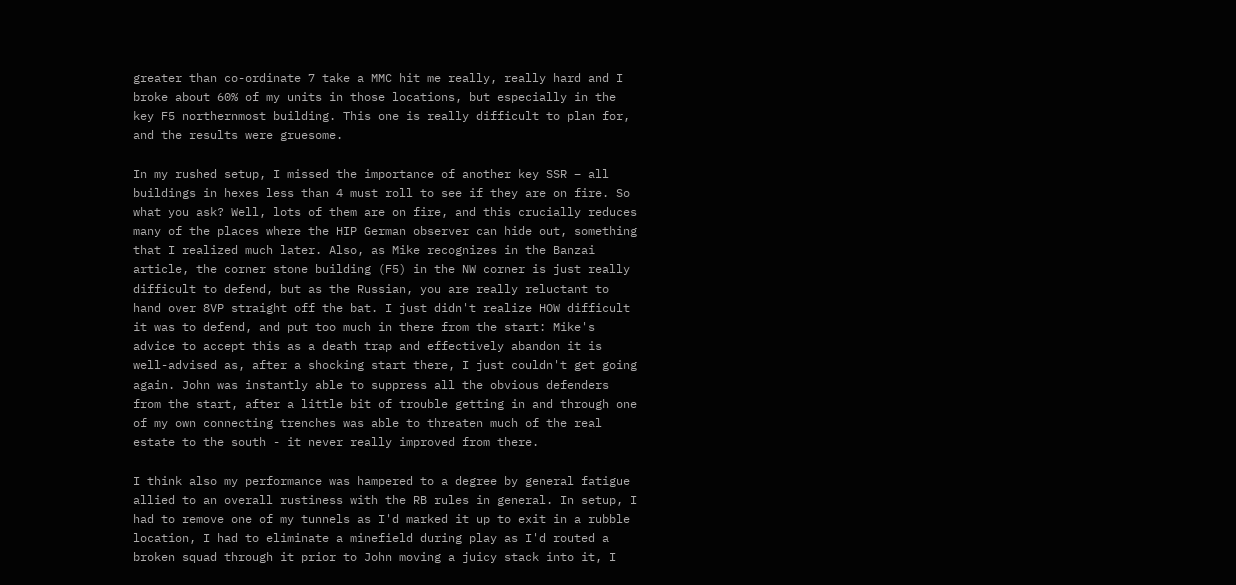greater than co-ordinate 7 take a MMC hit me really, really hard and I
broke about 60% of my units in those locations, but especially in the
key F5 northernmost building. This one is really difficult to plan for,
and the results were gruesome.

In my rushed setup, I missed the importance of another key SSR – all
buildings in hexes less than 4 must roll to see if they are on fire. So
what you ask? Well, lots of them are on fire, and this crucially reduces
many of the places where the HIP German observer can hide out, something
that I realized much later. Also, as Mike recognizes in the Banzai
article, the corner stone building (F5) in the NW corner is just really
difficult to defend, but as the Russian, you are really reluctant to
hand over 8VP straight off the bat. I just didn't realize HOW difficult
it was to defend, and put too much in there from the start: Mike's
advice to accept this as a death trap and effectively abandon it is
well-advised as, after a shocking start there, I just couldn't get going
again. John was instantly able to suppress all the obvious defenders
from the start, after a little bit of trouble getting in and through one
of my own connecting trenches was able to threaten much of the real
estate to the south - it never really improved from there.

I think also my performance was hampered to a degree by general fatigue
allied to an overall rustiness with the RB rules in general. In setup, I
had to remove one of my tunnels as I'd marked it up to exit in a rubble
location, I had to eliminate a minefield during play as I'd routed a
broken squad through it prior to John moving a juicy stack into it, I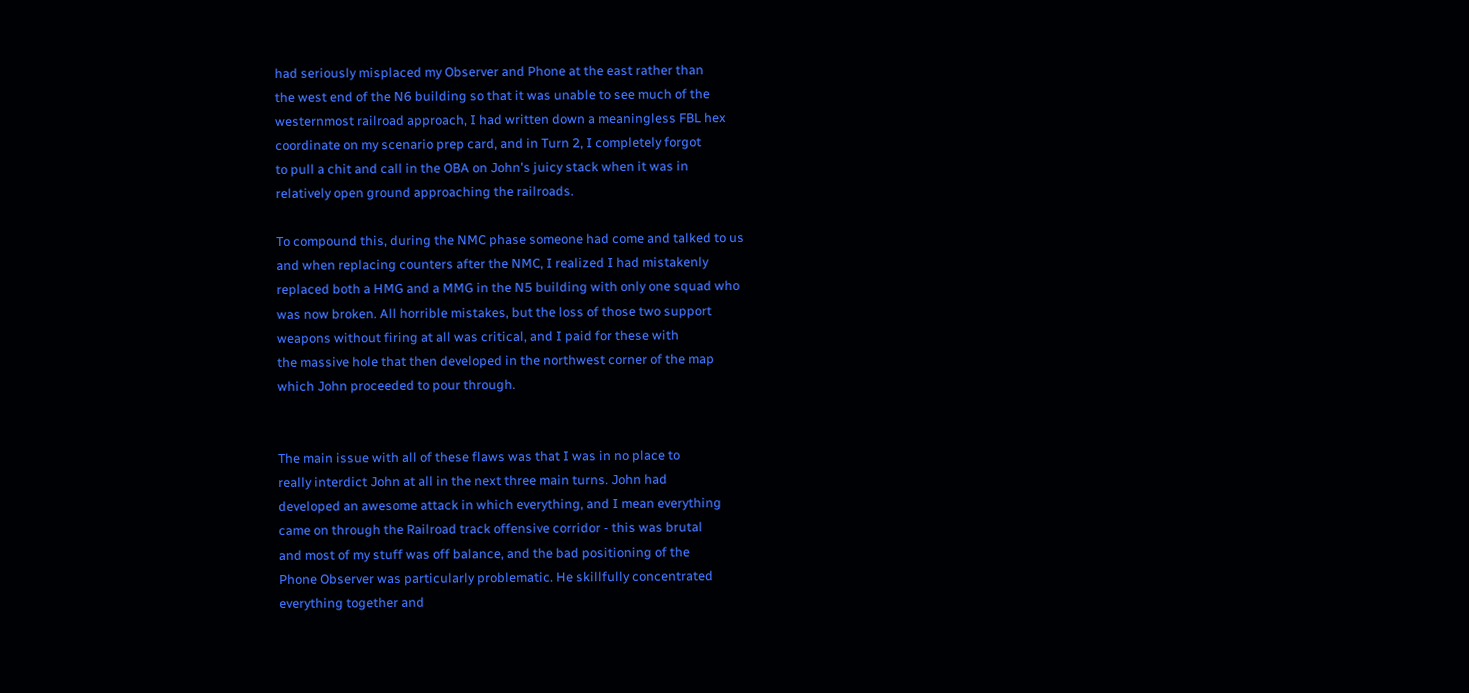had seriously misplaced my Observer and Phone at the east rather than
the west end of the N6 building so that it was unable to see much of the
westernmost railroad approach, I had written down a meaningless FBL hex
coordinate on my scenario prep card, and in Turn 2, I completely forgot
to pull a chit and call in the OBA on John's juicy stack when it was in
relatively open ground approaching the railroads.

To compound this, during the NMC phase someone had come and talked to us
and when replacing counters after the NMC, I realized I had mistakenly
replaced both a HMG and a MMG in the N5 building with only one squad who
was now broken. All horrible mistakes, but the loss of those two support
weapons without firing at all was critical, and I paid for these with
the massive hole that then developed in the northwest corner of the map
which John proceeded to pour through.


The main issue with all of these flaws was that I was in no place to
really interdict John at all in the next three main turns. John had
developed an awesome attack in which everything, and I mean everything
came on through the Railroad track offensive corridor - this was brutal
and most of my stuff was off balance, and the bad positioning of the
Phone Observer was particularly problematic. He skillfully concentrated
everything together and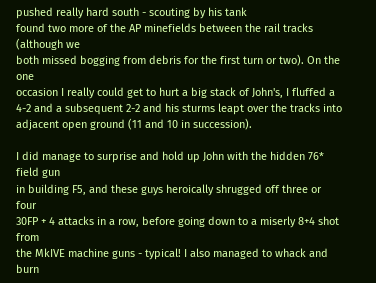pushed really hard south - scouting by his tank
found two more of the AP minefields between the rail tracks (although we
both missed bogging from debris for the first turn or two). On the one
occasion I really could get to hurt a big stack of John's, I fluffed a
4-2 and a subsequent 2-2 and his sturms leapt over the tracks into
adjacent open ground (11 and 10 in succession).

I did manage to surprise and hold up John with the hidden 76* field gun
in building F5, and these guys heroically shrugged off three or four
30FP + 4 attacks in a row, before going down to a miserly 8+4 shot from
the MkIVE machine guns - typical! I also managed to whack and burn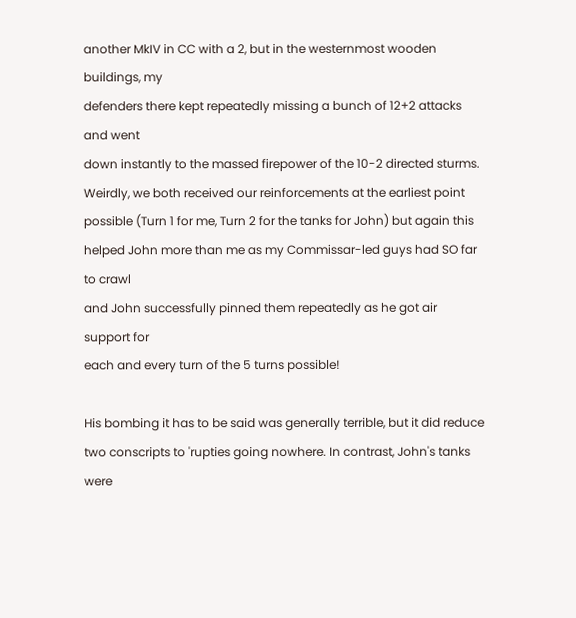another MkIV in CC with a 2, but in the westernmost wooden buildings, my
defenders there kept repeatedly missing a bunch of 12+2 attacks and went
down instantly to the massed firepower of the 10-2 directed sturms.
Weirdly, we both received our reinforcements at the earliest point
possible (Turn 1 for me, Turn 2 for the tanks for John) but again this
helped John more than me as my Commissar-led guys had SO far to crawl
and John successfully pinned them repeatedly as he got air support for
each and every turn of the 5 turns possible!

His bombing it has to be said was generally terrible, but it did reduce
two conscripts to 'rupties going nowhere. In contrast, John's tanks were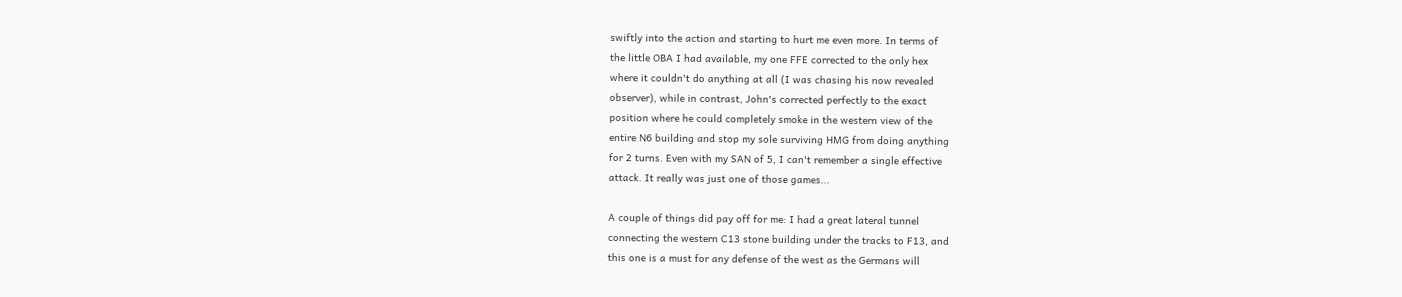swiftly into the action and starting to hurt me even more. In terms of
the little OBA I had available, my one FFE corrected to the only hex
where it couldn't do anything at all (I was chasing his now revealed
observer), while in contrast, John's corrected perfectly to the exact
position where he could completely smoke in the western view of the
entire N6 building and stop my sole surviving HMG from doing anything
for 2 turns. Even with my SAN of 5, I can't remember a single effective
attack. It really was just one of those games...

A couple of things did pay off for me: I had a great lateral tunnel
connecting the western C13 stone building under the tracks to F13, and
this one is a must for any defense of the west as the Germans will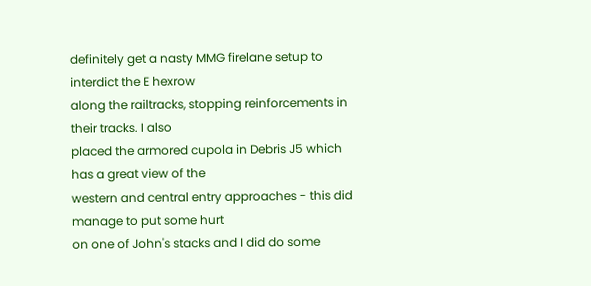definitely get a nasty MMG firelane setup to interdict the E hexrow
along the railtracks, stopping reinforcements in their tracks. I also
placed the armored cupola in Debris J5 which has a great view of the
western and central entry approaches - this did manage to put some hurt
on one of John's stacks and I did do some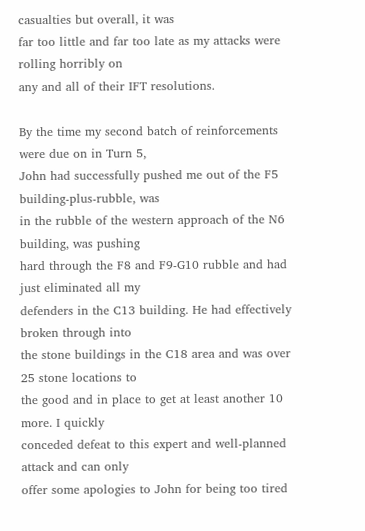casualties but overall, it was
far too little and far too late as my attacks were rolling horribly on
any and all of their IFT resolutions.

By the time my second batch of reinforcements were due on in Turn 5,
John had successfully pushed me out of the F5 building-plus-rubble, was
in the rubble of the western approach of the N6 building, was pushing
hard through the F8 and F9-G10 rubble and had just eliminated all my
defenders in the C13 building. He had effectively broken through into
the stone buildings in the C18 area and was over 25 stone locations to
the good and in place to get at least another 10 more. I quickly
conceded defeat to this expert and well-planned attack and can only
offer some apologies to John for being too tired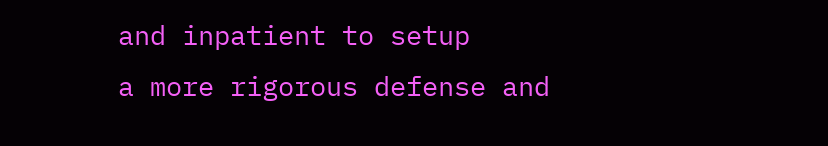and inpatient to setup
a more rigorous defense and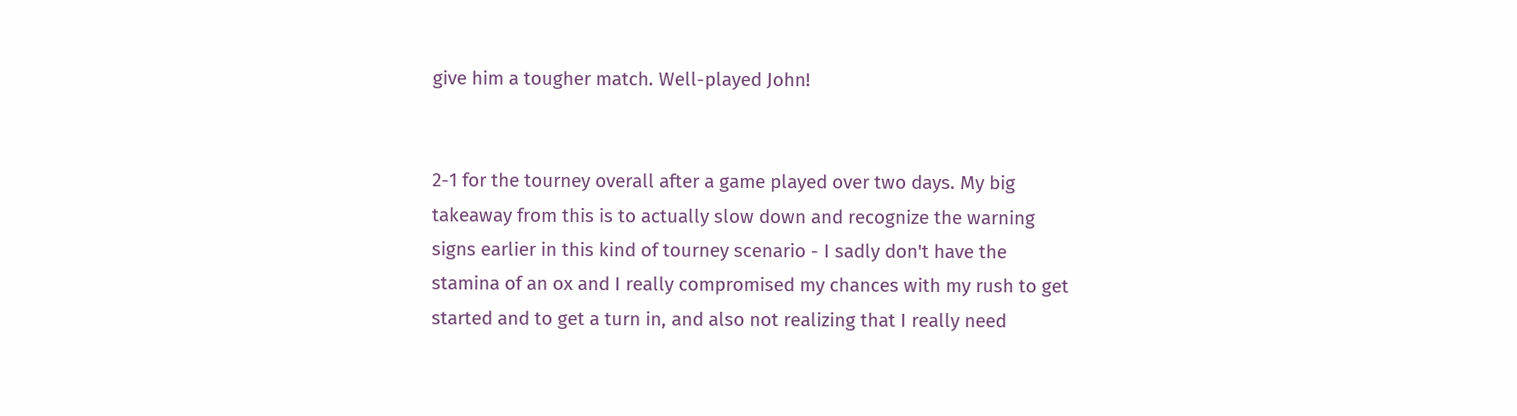give him a tougher match. Well-played John!


2-1 for the tourney overall after a game played over two days. My big
takeaway from this is to actually slow down and recognize the warning
signs earlier in this kind of tourney scenario - I sadly don't have the
stamina of an ox and I really compromised my chances with my rush to get
started and to get a turn in, and also not realizing that I really need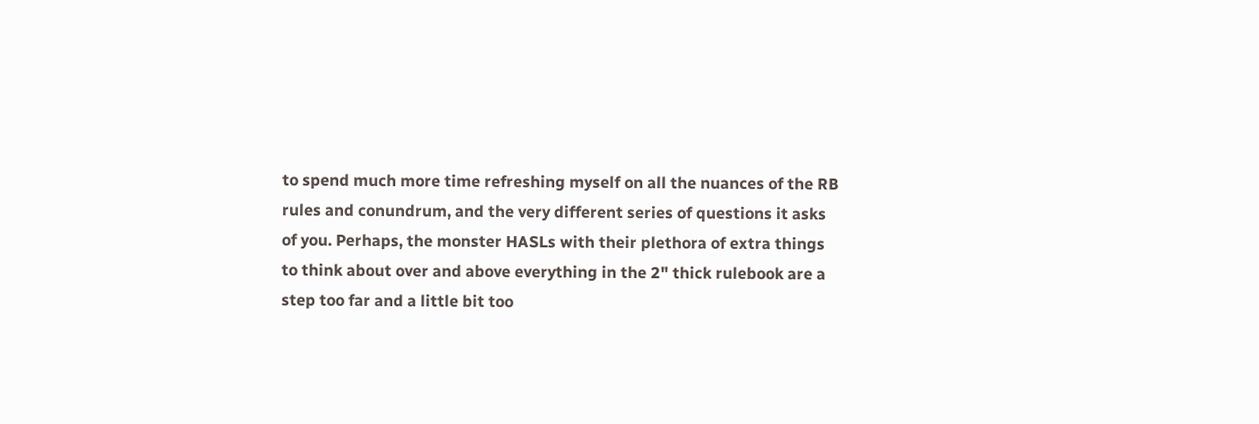to spend much more time refreshing myself on all the nuances of the RB
rules and conundrum, and the very different series of questions it asks
of you. Perhaps, the monster HASLs with their plethora of extra things
to think about over and above everything in the 2" thick rulebook are a
step too far and a little bit too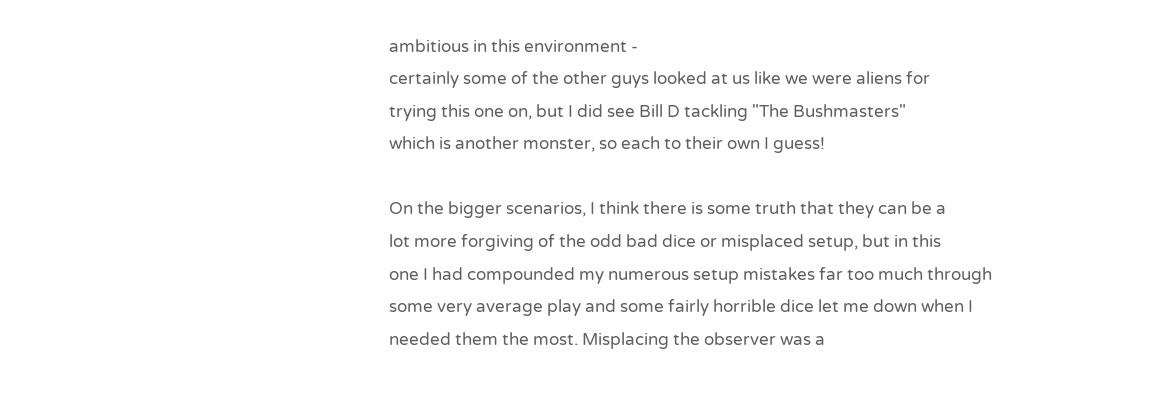ambitious in this environment -
certainly some of the other guys looked at us like we were aliens for
trying this one on, but I did see Bill D tackling "The Bushmasters"
which is another monster, so each to their own I guess!

On the bigger scenarios, I think there is some truth that they can be a
lot more forgiving of the odd bad dice or misplaced setup, but in this
one I had compounded my numerous setup mistakes far too much through
some very average play and some fairly horrible dice let me down when I
needed them the most. Misplacing the observer was a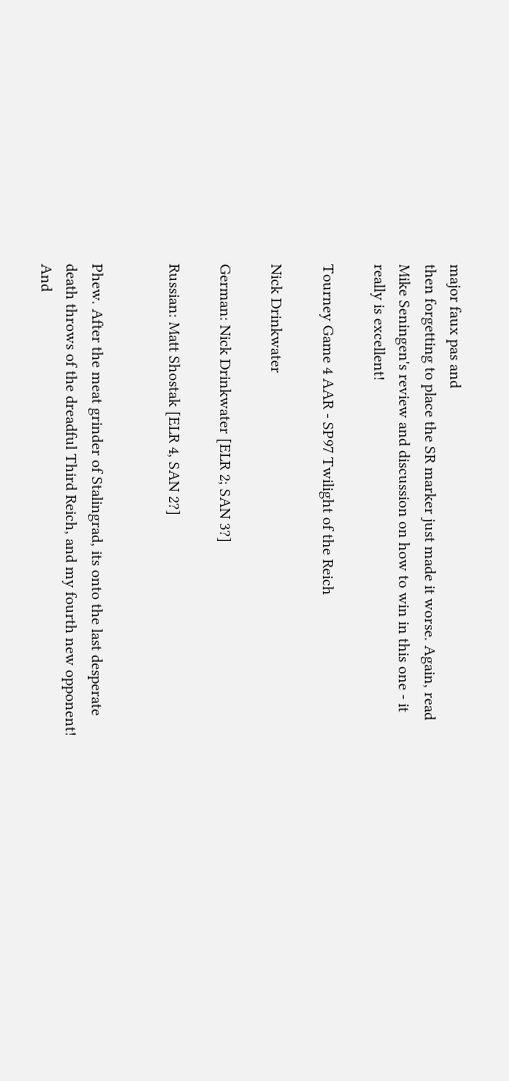major faux pas and
then forgetting to place the SR marker just made it worse. Again, read
Mike Seningen's review and discussion on how to win in this one - it
really is excellent!

Tourney Game 4 AAR - SP97 Twilight of the Reich

Nick Drinkwater

German: Nick Drinkwater [ELR 2; SAN 3?]

Russian: Matt Shostak [ELR 4, SAN 2?]


Phew. After the meat grinder of Stalingrad, its onto the last desperate
death throws of the dreadful Third Reich, and my fourth new opponent!
And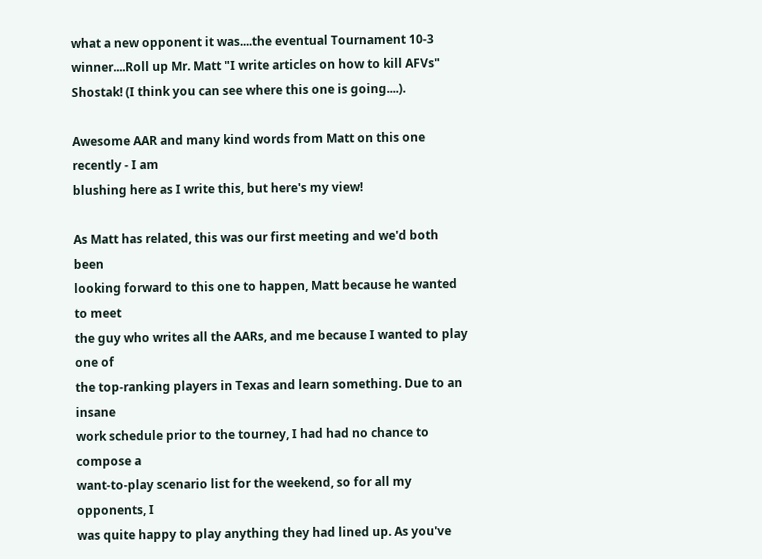what a new opponent it was....the eventual Tournament 10-3
winner....Roll up Mr. Matt "I write articles on how to kill AFVs"
Shostak! (I think you can see where this one is going....).

Awesome AAR and many kind words from Matt on this one recently - I am
blushing here as I write this, but here's my view!

As Matt has related, this was our first meeting and we'd both been
looking forward to this one to happen, Matt because he wanted to meet
the guy who writes all the AARs, and me because I wanted to play one of
the top-ranking players in Texas and learn something. Due to an insane
work schedule prior to the tourney, I had had no chance to compose a
want-to-play scenario list for the weekend, so for all my opponents, I
was quite happy to play anything they had lined up. As you've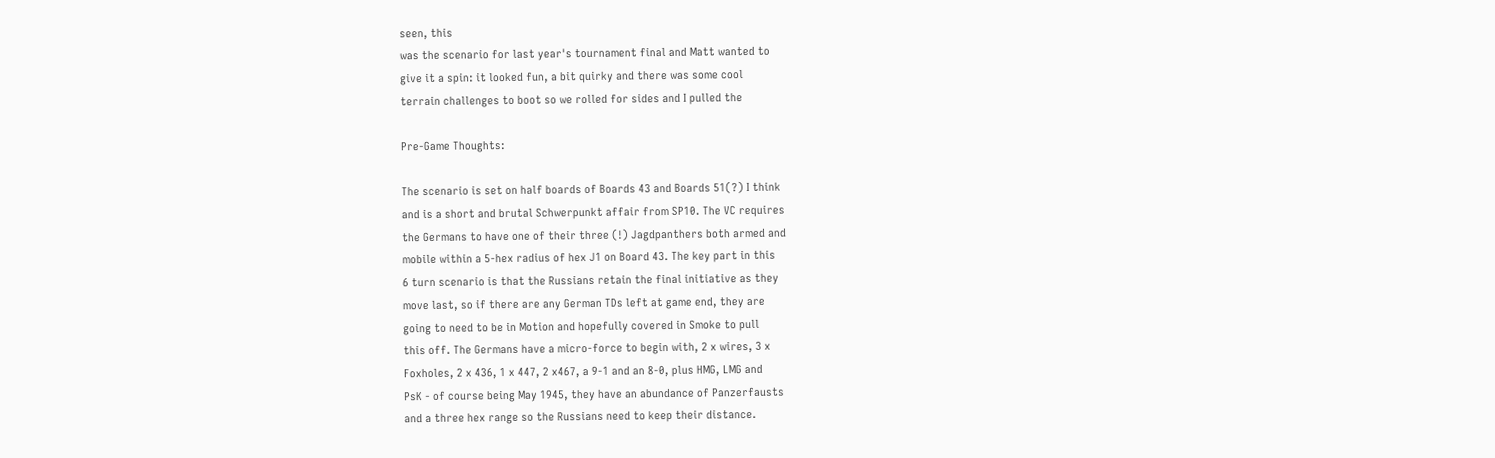seen, this
was the scenario for last year's tournament final and Matt wanted to
give it a spin: it looked fun, a bit quirky and there was some cool
terrain challenges to boot so we rolled for sides and I pulled the

Pre-Game Thoughts:

The scenario is set on half boards of Boards 43 and Boards 51(?) I think
and is a short and brutal Schwerpunkt affair from SP10. The VC requires
the Germans to have one of their three (!) Jagdpanthers both armed and
mobile within a 5-hex radius of hex J1 on Board 43. The key part in this
6 turn scenario is that the Russians retain the final initiative as they
move last, so if there are any German TDs left at game end, they are
going to need to be in Motion and hopefully covered in Smoke to pull
this off. The Germans have a micro-force to begin with, 2 x wires, 3 x
Foxholes, 2 x 436, 1 x 447, 2 x467, a 9-1 and an 8-0, plus HMG, LMG and
PsK - of course being May 1945, they have an abundance of Panzerfausts
and a three hex range so the Russians need to keep their distance.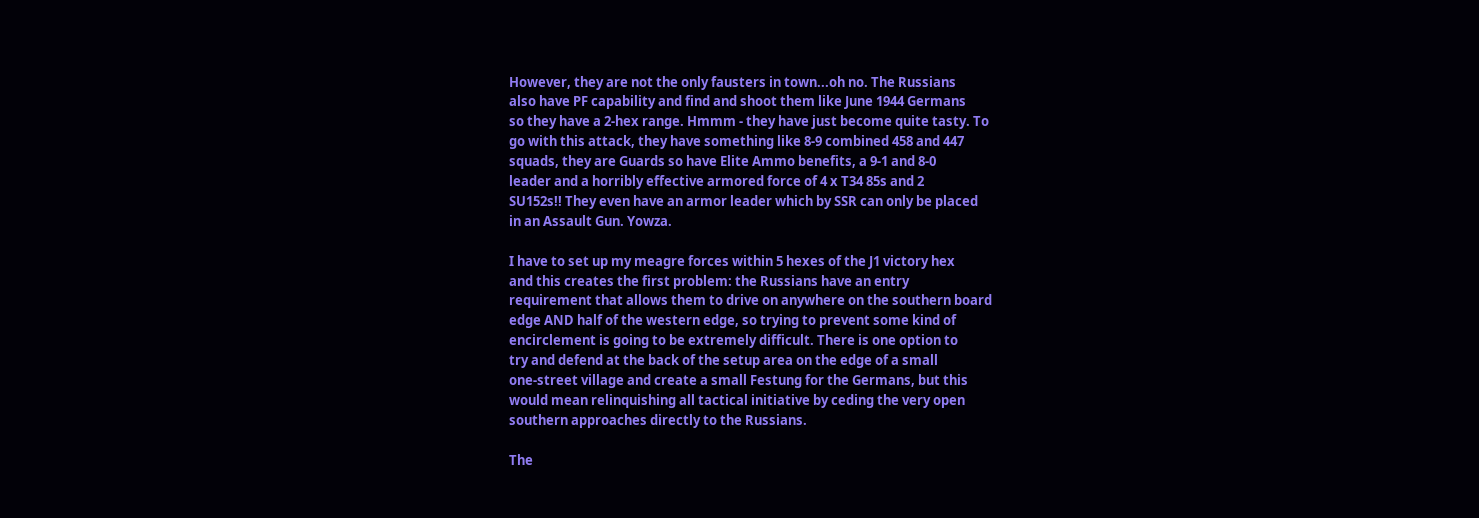However, they are not the only fausters in town...oh no. The Russians
also have PF capability and find and shoot them like June 1944 Germans
so they have a 2-hex range. Hmmm - they have just become quite tasty. To
go with this attack, they have something like 8-9 combined 458 and 447
squads, they are Guards so have Elite Ammo benefits, a 9-1 and 8-0
leader and a horribly effective armored force of 4 x T34 85s and 2
SU152s!! They even have an armor leader which by SSR can only be placed
in an Assault Gun. Yowza.

I have to set up my meagre forces within 5 hexes of the J1 victory hex
and this creates the first problem: the Russians have an entry
requirement that allows them to drive on anywhere on the southern board
edge AND half of the western edge, so trying to prevent some kind of
encirclement is going to be extremely difficult. There is one option to
try and defend at the back of the setup area on the edge of a small
one-street village and create a small Festung for the Germans, but this
would mean relinquishing all tactical initiative by ceding the very open
southern approaches directly to the Russians.

The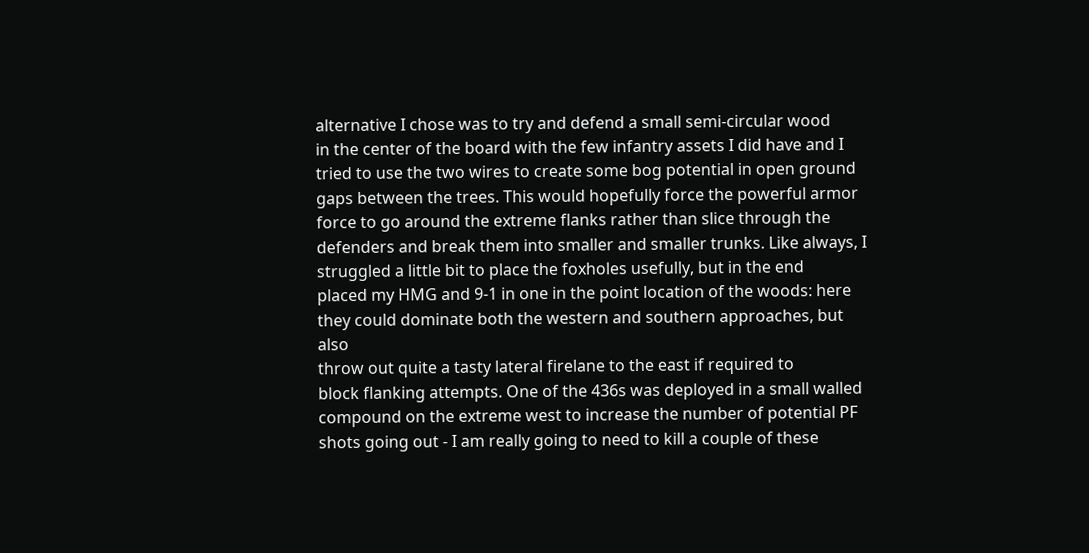alternative I chose was to try and defend a small semi-circular wood
in the center of the board with the few infantry assets I did have and I
tried to use the two wires to create some bog potential in open ground
gaps between the trees. This would hopefully force the powerful armor
force to go around the extreme flanks rather than slice through the
defenders and break them into smaller and smaller trunks. Like always, I
struggled a little bit to place the foxholes usefully, but in the end
placed my HMG and 9-1 in one in the point location of the woods: here
they could dominate both the western and southern approaches, but also
throw out quite a tasty lateral firelane to the east if required to
block flanking attempts. One of the 436s was deployed in a small walled
compound on the extreme west to increase the number of potential PF
shots going out - I am really going to need to kill a couple of these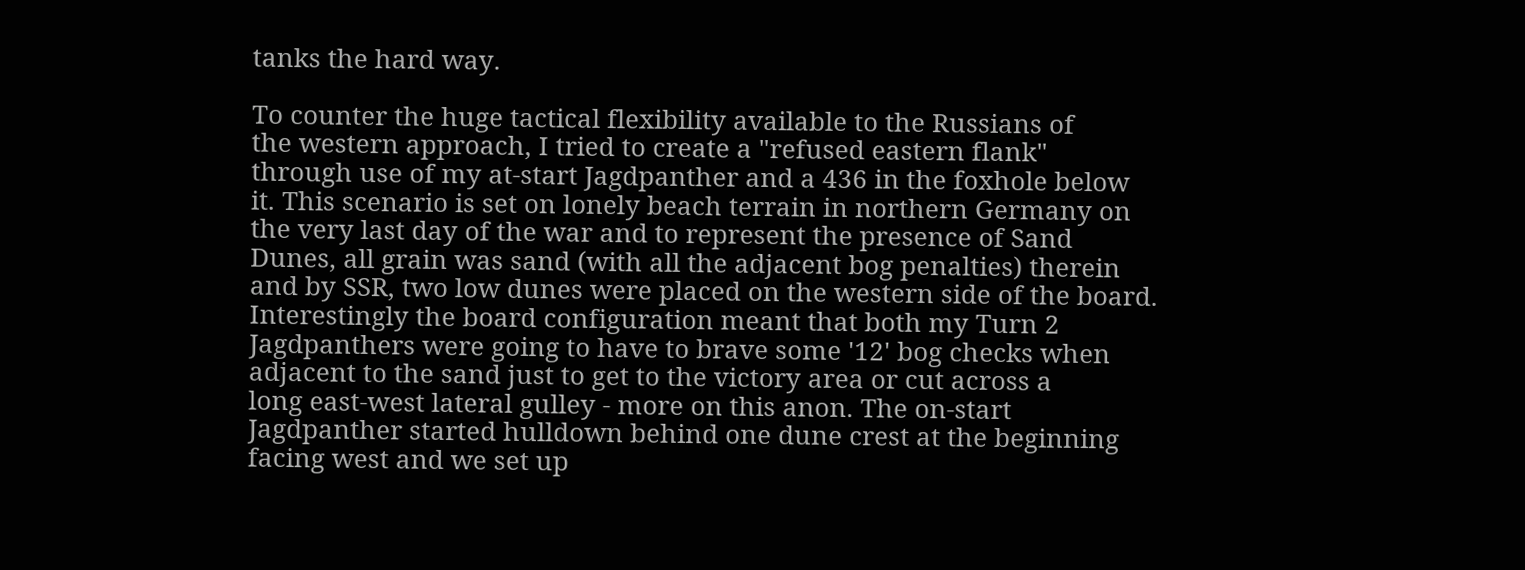tanks the hard way.

To counter the huge tactical flexibility available to the Russians of
the western approach, I tried to create a "refused eastern flank"
through use of my at-start Jagdpanther and a 436 in the foxhole below
it. This scenario is set on lonely beach terrain in northern Germany on
the very last day of the war and to represent the presence of Sand
Dunes, all grain was sand (with all the adjacent bog penalties) therein
and by SSR, two low dunes were placed on the western side of the board.
Interestingly the board configuration meant that both my Turn 2
Jagdpanthers were going to have to brave some '12' bog checks when
adjacent to the sand just to get to the victory area or cut across a
long east-west lateral gulley - more on this anon. The on-start
Jagdpanther started hulldown behind one dune crest at the beginning
facing west and we set up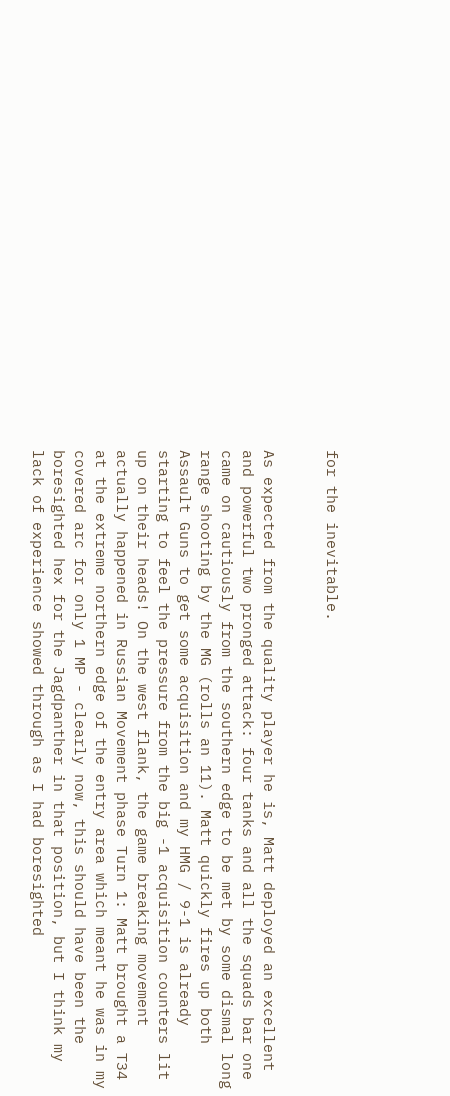for the inevitable.


As expected from the quality player he is, Matt deployed an excellent
and powerful two pronged attack: four tanks and all the squads bar one
came on cautiously from the southern edge to be met by some dismal long
range shooting by the MG (rolls an 11). Matt quickly fires up both
Assault Guns to get some acquisition and my HMG / 9-1 is already
starting to feel the pressure from the big -1 acquisition counters lit
up on their heads! On the west flank, the game breaking movement
actually happened in Russian Movement phase Turn 1: Matt brought a T34
at the extreme northern edge of the entry area which meant he was in my
covered arc for only 1 MP - clearly now, this should have been the
boresighted hex for the Jagdpanther in that position, but I think my
lack of experience showed through as I had boresighted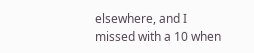elsewhere, and I
missed with a 10 when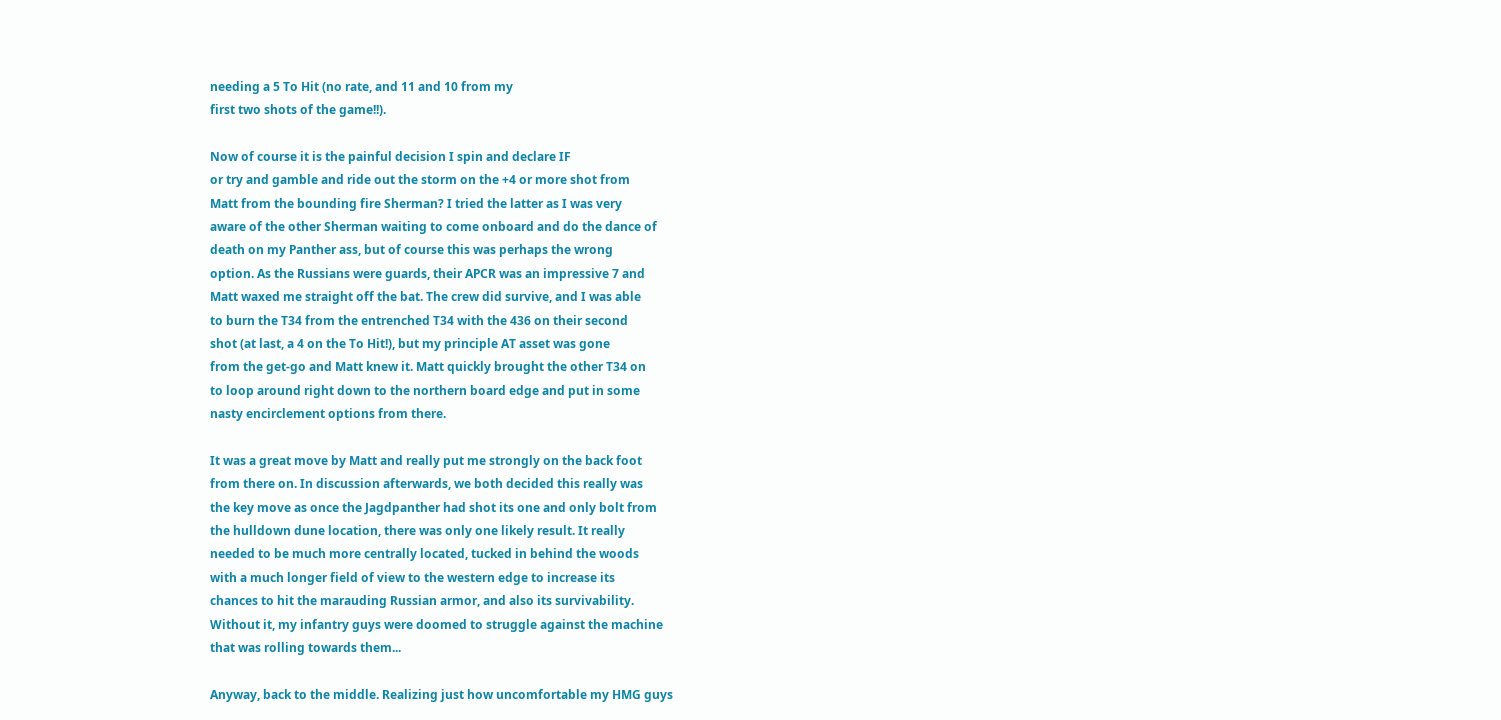needing a 5 To Hit (no rate, and 11 and 10 from my
first two shots of the game!!).

Now of course it is the painful decision I spin and declare IF
or try and gamble and ride out the storm on the +4 or more shot from
Matt from the bounding fire Sherman? I tried the latter as I was very
aware of the other Sherman waiting to come onboard and do the dance of
death on my Panther ass, but of course this was perhaps the wrong
option. As the Russians were guards, their APCR was an impressive 7 and
Matt waxed me straight off the bat. The crew did survive, and I was able
to burn the T34 from the entrenched T34 with the 436 on their second
shot (at last, a 4 on the To Hit!), but my principle AT asset was gone
from the get-go and Matt knew it. Matt quickly brought the other T34 on
to loop around right down to the northern board edge and put in some
nasty encirclement options from there.

It was a great move by Matt and really put me strongly on the back foot
from there on. In discussion afterwards, we both decided this really was
the key move as once the Jagdpanther had shot its one and only bolt from
the hulldown dune location, there was only one likely result. It really
needed to be much more centrally located, tucked in behind the woods
with a much longer field of view to the western edge to increase its
chances to hit the marauding Russian armor, and also its survivability.
Without it, my infantry guys were doomed to struggle against the machine
that was rolling towards them...

Anyway, back to the middle. Realizing just how uncomfortable my HMG guys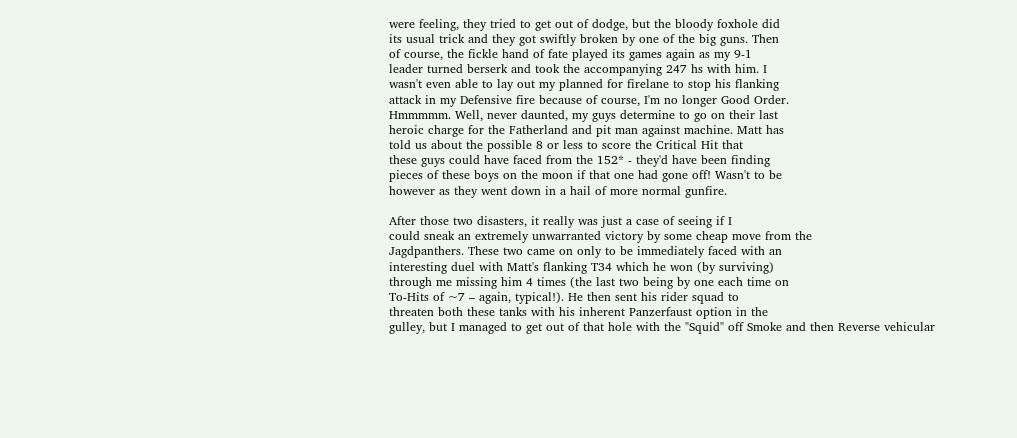were feeling, they tried to get out of dodge, but the bloody foxhole did
its usual trick and they got swiftly broken by one of the big guns. Then
of course, the fickle hand of fate played its games again as my 9-1
leader turned berserk and took the accompanying 247 hs with him. I
wasn't even able to lay out my planned for firelane to stop his flanking
attack in my Defensive fire because of course, I'm no longer Good Order.
Hmmmmm. Well, never daunted, my guys determine to go on their last
heroic charge for the Fatherland and pit man against machine. Matt has
told us about the possible 8 or less to score the Critical Hit that
these guys could have faced from the 152* - they'd have been finding
pieces of these boys on the moon if that one had gone off! Wasn't to be
however as they went down in a hail of more normal gunfire.

After those two disasters, it really was just a case of seeing if I
could sneak an extremely unwarranted victory by some cheap move from the
Jagdpanthers. These two came on only to be immediately faced with an
interesting duel with Matt's flanking T34 which he won (by surviving)
through me missing him 4 times (the last two being by one each time on
To-Hits of ~7 – again, typical!). He then sent his rider squad to
threaten both these tanks with his inherent Panzerfaust option in the
gulley, but I managed to get out of that hole with the "Squid" off Smoke and then Reverse vehicular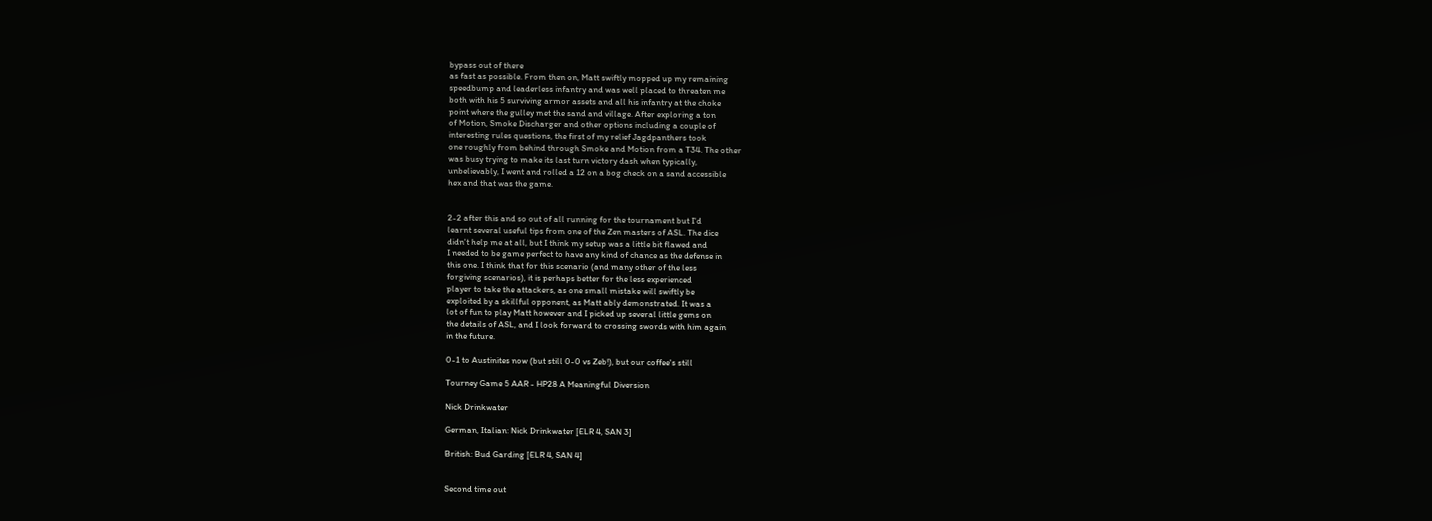bypass out of there
as fast as possible. From then on, Matt swiftly mopped up my remaining
speedbump and leaderless infantry and was well placed to threaten me
both with his 5 surviving armor assets and all his infantry at the choke
point where the gulley met the sand and village. After exploring a ton
of Motion, Smoke Discharger and other options including a couple of
interesting rules questions, the first of my relief Jagdpanthers took
one roughly from behind through Smoke and Motion from a T34. The other
was busy trying to make its last turn victory dash when typically,
unbelievably, I went and rolled a 12 on a bog check on a sand accessible
hex and that was the game.


2-2 after this and so out of all running for the tournament but I'd
learnt several useful tips from one of the Zen masters of ASL. The dice
didn't help me at all, but I think my setup was a little bit flawed and
I needed to be game perfect to have any kind of chance as the defense in
this one. I think that for this scenario (and many other of the less
forgiving scenarios), it is perhaps better for the less experienced
player to take the attackers, as one small mistake will swiftly be
exploited by a skillful opponent, as Matt ably demonstrated. It was a
lot of fun to play Matt however and I picked up several little gems on
the details of ASL, and I look forward to crossing swords with him again
in the future.

0-1 to Austinites now (but still 0-0 vs Zeb!), but our coffee's still

Tourney Game 5 AAR - HP28 A Meaningful Diversion

Nick Drinkwater

German, Italian: Nick Drinkwater [ELR 4, SAN 3]

British: Bud Garding [ELR 4, SAN 4]


Second time out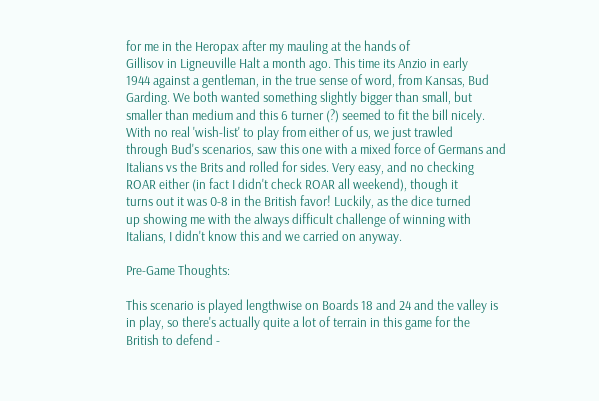for me in the Heropax after my mauling at the hands of
Gillisov in Ligneuville Halt a month ago. This time its Anzio in early
1944 against a gentleman, in the true sense of word, from Kansas, Bud
Garding. We both wanted something slightly bigger than small, but
smaller than medium and this 6 turner (?) seemed to fit the bill nicely.
With no real 'wish-list' to play from either of us, we just trawled
through Bud's scenarios, saw this one with a mixed force of Germans and
Italians vs the Brits and rolled for sides. Very easy, and no checking
ROAR either (in fact I didn't check ROAR all weekend), though it
turns out it was 0-8 in the British favor! Luckily, as the dice turned
up showing me with the always difficult challenge of winning with
Italians, I didn't know this and we carried on anyway.

Pre-Game Thoughts:

This scenario is played lengthwise on Boards 18 and 24 and the valley is
in play, so there's actually quite a lot of terrain in this game for the
British to defend -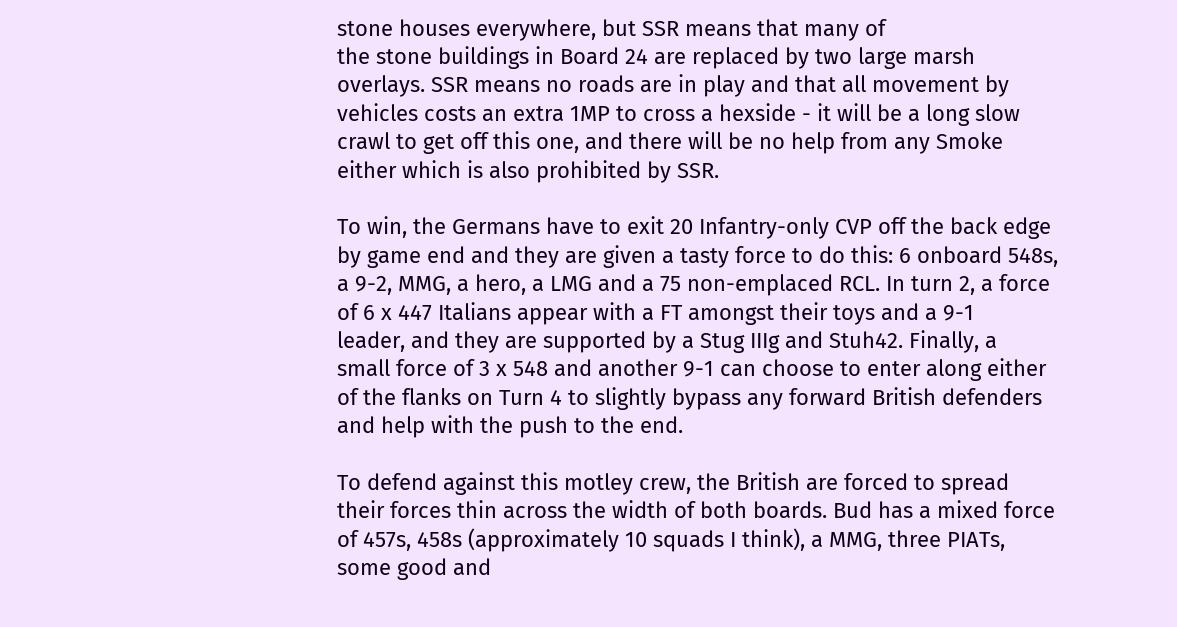stone houses everywhere, but SSR means that many of
the stone buildings in Board 24 are replaced by two large marsh
overlays. SSR means no roads are in play and that all movement by
vehicles costs an extra 1MP to cross a hexside - it will be a long slow
crawl to get off this one, and there will be no help from any Smoke
either which is also prohibited by SSR.

To win, the Germans have to exit 20 Infantry-only CVP off the back edge
by game end and they are given a tasty force to do this: 6 onboard 548s,
a 9-2, MMG, a hero, a LMG and a 75 non-emplaced RCL. In turn 2, a force
of 6 x 447 Italians appear with a FT amongst their toys and a 9-1
leader, and they are supported by a Stug IIIg and Stuh42. Finally, a
small force of 3 x 548 and another 9-1 can choose to enter along either
of the flanks on Turn 4 to slightly bypass any forward British defenders
and help with the push to the end.

To defend against this motley crew, the British are forced to spread
their forces thin across the width of both boards. Bud has a mixed force
of 457s, 458s (approximately 10 squads I think), a MMG, three PIATs,
some good and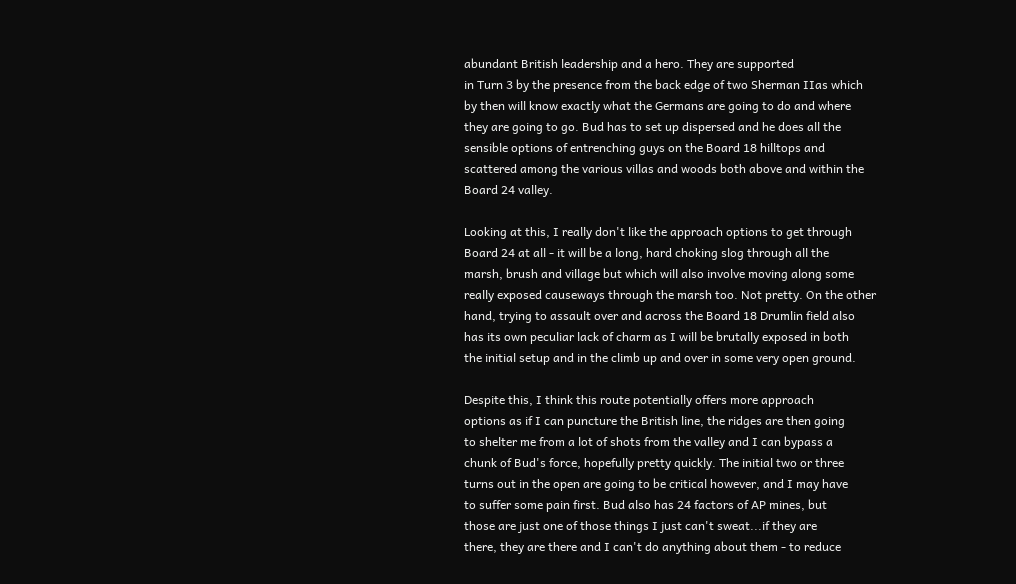abundant British leadership and a hero. They are supported
in Turn 3 by the presence from the back edge of two Sherman IIas which
by then will know exactly what the Germans are going to do and where
they are going to go. Bud has to set up dispersed and he does all the
sensible options of entrenching guys on the Board 18 hilltops and
scattered among the various villas and woods both above and within the
Board 24 valley.

Looking at this, I really don't like the approach options to get through
Board 24 at all - it will be a long, hard choking slog through all the
marsh, brush and village but which will also involve moving along some
really exposed causeways through the marsh too. Not pretty. On the other
hand, trying to assault over and across the Board 18 Drumlin field also
has its own peculiar lack of charm as I will be brutally exposed in both
the initial setup and in the climb up and over in some very open ground.

Despite this, I think this route potentially offers more approach
options as if I can puncture the British line, the ridges are then going
to shelter me from a lot of shots from the valley and I can bypass a
chunk of Bud's force, hopefully pretty quickly. The initial two or three
turns out in the open are going to be critical however, and I may have
to suffer some pain first. Bud also has 24 factors of AP mines, but
those are just one of those things I just can't sweat...if they are
there, they are there and I can't do anything about them - to reduce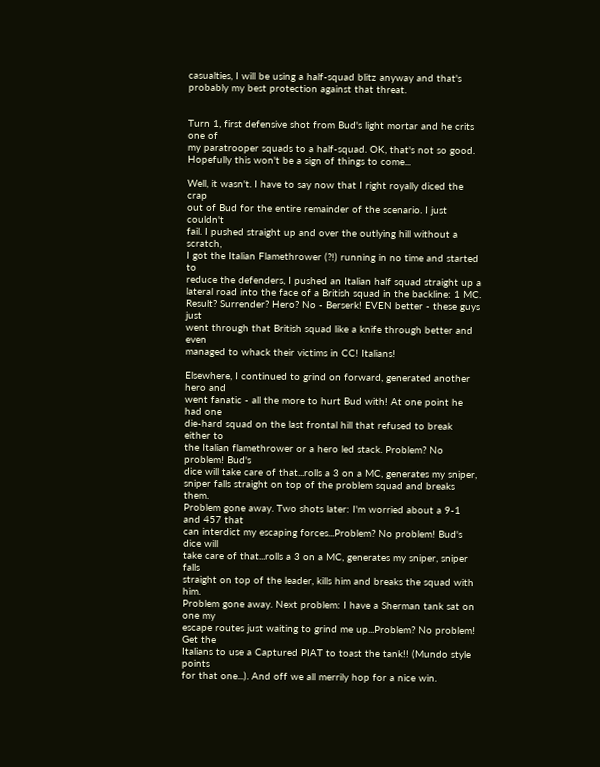casualties, I will be using a half-squad blitz anyway and that's
probably my best protection against that threat.


Turn 1, first defensive shot from Bud's light mortar and he crits one of
my paratrooper squads to a half-squad. OK, that's not so good.
Hopefully this won't be a sign of things to come...

Well, it wasn't. I have to say now that I right royally diced the crap
out of Bud for the entire remainder of the scenario. I just couldn't
fail. I pushed straight up and over the outlying hill without a scratch,
I got the Italian Flamethrower (?!) running in no time and started to
reduce the defenders, I pushed an Italian half squad straight up a
lateral road into the face of a British squad in the backline: 1 MC.
Result? Surrender? Hero? No - Berserk! EVEN better - these guys just
went through that British squad like a knife through better and even
managed to whack their victims in CC! Italians!

Elsewhere, I continued to grind on forward, generated another hero and
went fanatic - all the more to hurt Bud with! At one point he had one
die-hard squad on the last frontal hill that refused to break either to
the Italian flamethrower or a hero led stack. Problem? No problem! Bud's
dice will take care of that...rolls a 3 on a MC, generates my sniper,
sniper falls straight on top of the problem squad and breaks them.
Problem gone away. Two shots later: I'm worried about a 9-1 and 457 that
can interdict my escaping forces...Problem? No problem! Bud's dice will
take care of that...rolls a 3 on a MC, generates my sniper, sniper falls
straight on top of the leader, kills him and breaks the squad with him.
Problem gone away. Next problem: I have a Sherman tank sat on one my
escape routes just waiting to grind me up...Problem? No problem! Get the
Italians to use a Captured PIAT to toast the tank!! (Mundo style points
for that one...). And off we all merrily hop for a nice win.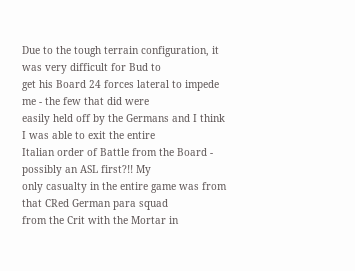Due to the tough terrain configuration, it was very difficult for Bud to
get his Board 24 forces lateral to impede me - the few that did were
easily held off by the Germans and I think I was able to exit the entire
Italian order of Battle from the Board - possibly an ASL first?!! My
only casualty in the entire game was from that CRed German para squad
from the Crit with the Mortar in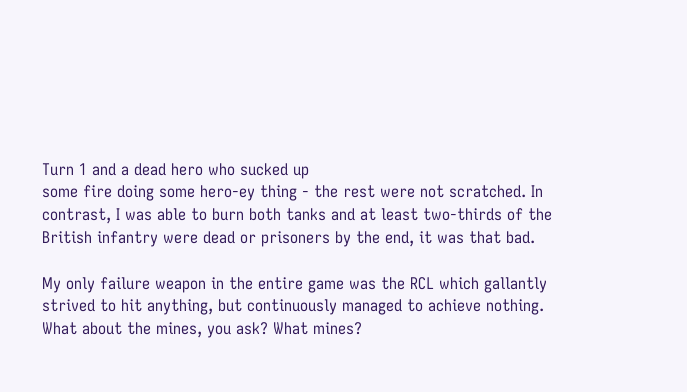Turn 1 and a dead hero who sucked up
some fire doing some hero-ey thing - the rest were not scratched. In
contrast, I was able to burn both tanks and at least two-thirds of the
British infantry were dead or prisoners by the end, it was that bad.

My only failure weapon in the entire game was the RCL which gallantly
strived to hit anything, but continuously managed to achieve nothing.
What about the mines, you ask? What mines?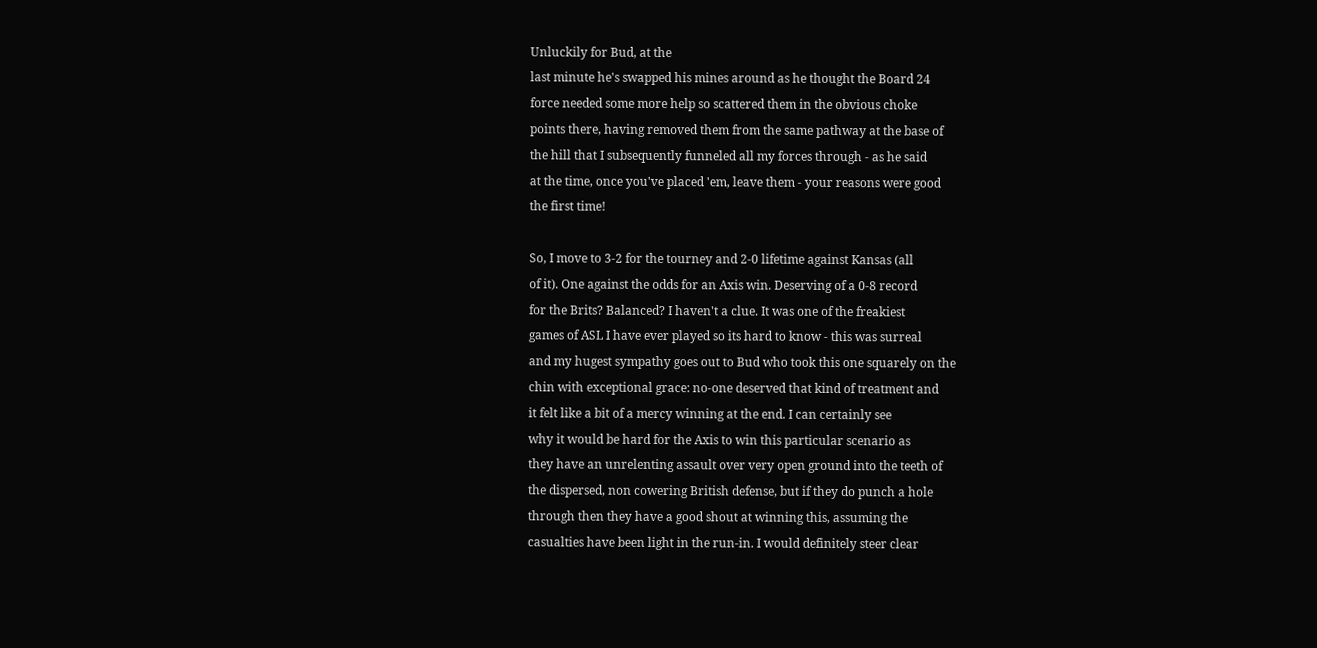Unluckily for Bud, at the
last minute he's swapped his mines around as he thought the Board 24
force needed some more help so scattered them in the obvious choke
points there, having removed them from the same pathway at the base of
the hill that I subsequently funneled all my forces through - as he said
at the time, once you've placed 'em, leave them - your reasons were good
the first time!

So, I move to 3-2 for the tourney and 2-0 lifetime against Kansas (all
of it). One against the odds for an Axis win. Deserving of a 0-8 record
for the Brits? Balanced? I haven't a clue. It was one of the freakiest
games of ASL I have ever played so its hard to know - this was surreal
and my hugest sympathy goes out to Bud who took this one squarely on the
chin with exceptional grace: no-one deserved that kind of treatment and
it felt like a bit of a mercy winning at the end. I can certainly see
why it would be hard for the Axis to win this particular scenario as
they have an unrelenting assault over very open ground into the teeth of
the dispersed, non cowering British defense, but if they do punch a hole
through then they have a good shout at winning this, assuming the
casualties have been light in the run-in. I would definitely steer clear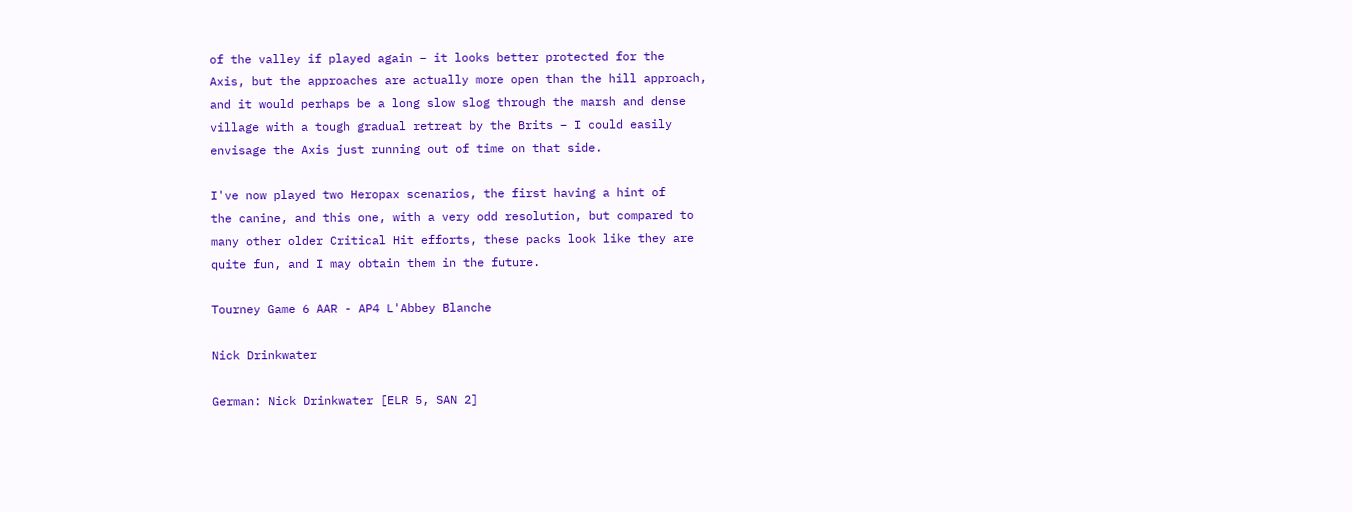of the valley if played again – it looks better protected for the
Axis, but the approaches are actually more open than the hill approach,
and it would perhaps be a long slow slog through the marsh and dense
village with a tough gradual retreat by the Brits – I could easily
envisage the Axis just running out of time on that side.

I've now played two Heropax scenarios, the first having a hint of
the canine, and this one, with a very odd resolution, but compared to
many other older Critical Hit efforts, these packs look like they are
quite fun, and I may obtain them in the future.

Tourney Game 6 AAR - AP4 L'Abbey Blanche

Nick Drinkwater

German: Nick Drinkwater [ELR 5, SAN 2]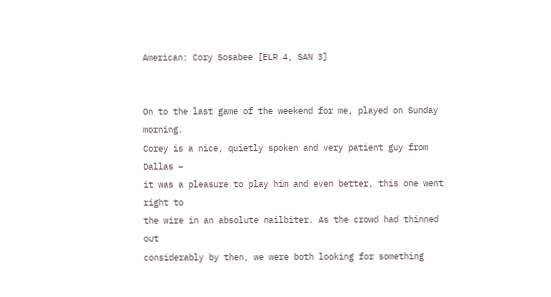American: Cory Sosabee [ELR 4, SAN 3]


On to the last game of the weekend for me, played on Sunday morning.
Corey is a nice, quietly spoken and very patient guy from Dallas –
it was a pleasure to play him and even better, this one went right to
the wire in an absolute nailbiter. As the crowd had thinned out
considerably by then, we were both looking for something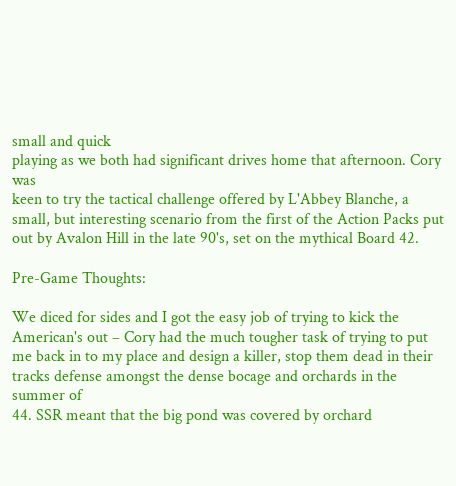small and quick
playing as we both had significant drives home that afternoon. Cory was
keen to try the tactical challenge offered by L'Abbey Blanche, a
small, but interesting scenario from the first of the Action Packs put
out by Avalon Hill in the late 90's, set on the mythical Board 42.

Pre-Game Thoughts:

We diced for sides and I got the easy job of trying to kick the
American's out – Cory had the much tougher task of trying to put
me back in to my place and design a killer, stop them dead in their
tracks defense amongst the dense bocage and orchards in the summer of
44. SSR meant that the big pond was covered by orchard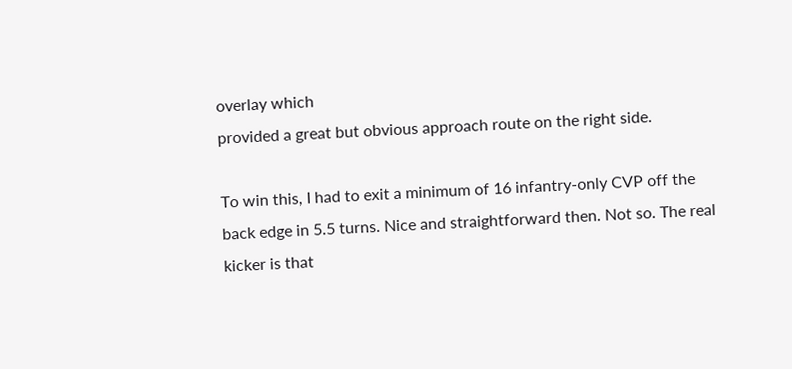overlay which
provided a great but obvious approach route on the right side.

To win this, I had to exit a minimum of 16 infantry-only CVP off the
back edge in 5.5 turns. Nice and straightforward then. Not so. The real
kicker is that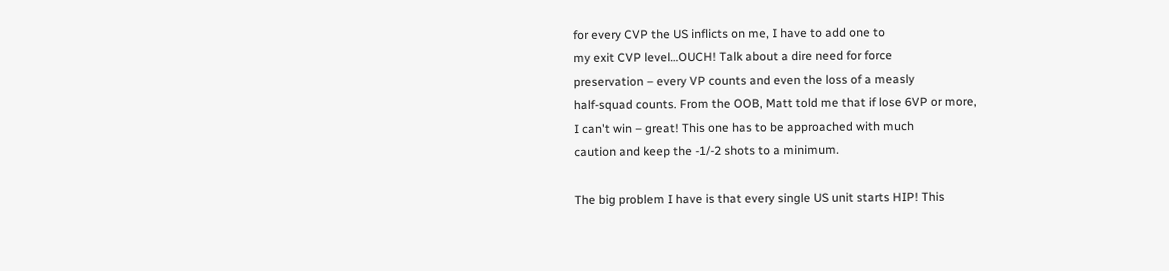for every CVP the US inflicts on me, I have to add one to
my exit CVP level…OUCH! Talk about a dire need for force
preservation – every VP counts and even the loss of a measly
half-squad counts. From the OOB, Matt told me that if lose 6VP or more,
I can't win – great! This one has to be approached with much
caution and keep the -1/-2 shots to a minimum.

The big problem I have is that every single US unit starts HIP! This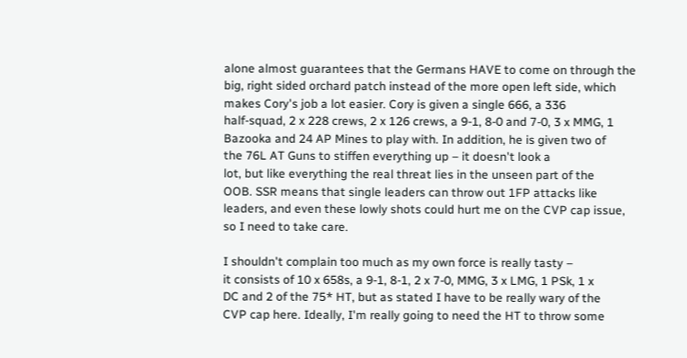alone almost guarantees that the Germans HAVE to come on through the
big, right sided orchard patch instead of the more open left side, which
makes Cory's job a lot easier. Cory is given a single 666, a 336
half-squad, 2 x 228 crews, 2 x 126 crews, a 9-1, 8-0 and 7-0, 3 x MMG, 1
Bazooka and 24 AP Mines to play with. In addition, he is given two of
the 76L AT Guns to stiffen everything up – it doesn't look a
lot, but like everything the real threat lies in the unseen part of the
OOB. SSR means that single leaders can throw out 1FP attacks like
leaders, and even these lowly shots could hurt me on the CVP cap issue,
so I need to take care.

I shouldn't complain too much as my own force is really tasty –
it consists of 10 x 658s, a 9-1, 8-1, 2 x 7-0, MMG, 3 x LMG, 1 PSk, 1 x
DC and 2 of the 75* HT, but as stated I have to be really wary of the
CVP cap here. Ideally, I'm really going to need the HT to throw some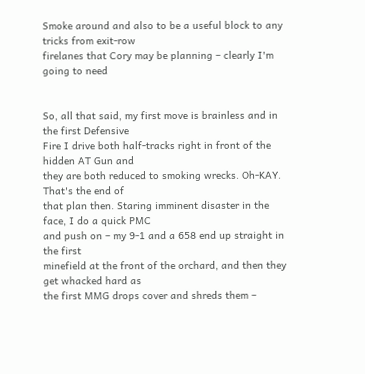Smoke around and also to be a useful block to any tricks from exit-row
firelanes that Cory may be planning – clearly I'm going to need


So, all that said, my first move is brainless and in the first Defensive
Fire I drive both half-tracks right in front of the hidden AT Gun and
they are both reduced to smoking wrecks. Oh-KAY. That's the end of
that plan then. Staring imminent disaster in the face, I do a quick PMC
and push on – my 9-1 and a 658 end up straight in the first
minefield at the front of the orchard, and then they get whacked hard as
the first MMG drops cover and shreds them –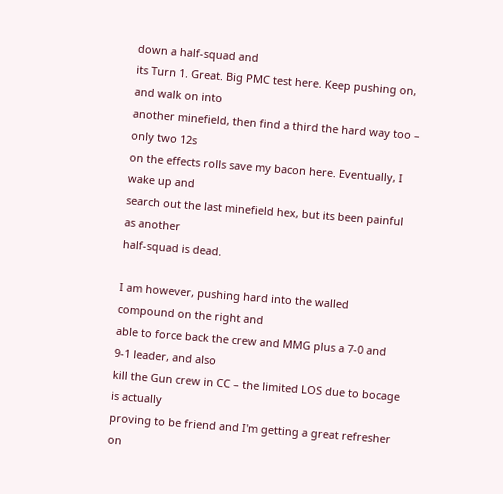down a half-squad and
its Turn 1. Great. Big PMC test here. Keep pushing on, and walk on into
another minefield, then find a third the hard way too – only two 12s
on the effects rolls save my bacon here. Eventually, I wake up and
search out the last minefield hex, but its been painful as another
half-squad is dead.

I am however, pushing hard into the walled compound on the right and
able to force back the crew and MMG plus a 7-0 and 9-1 leader, and also
kill the Gun crew in CC – the limited LOS due to bocage is actually
proving to be friend and I'm getting a great refresher on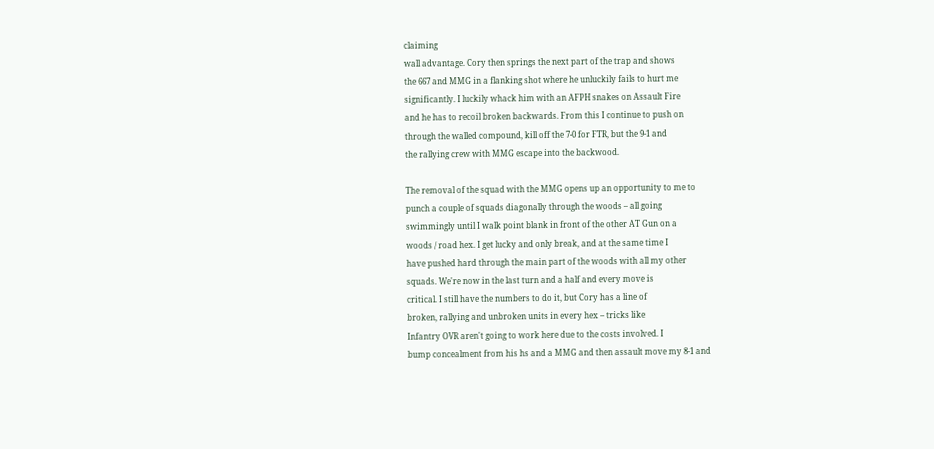claiming
wall advantage. Cory then springs the next part of the trap and shows
the 667 and MMG in a flanking shot where he unluckily fails to hurt me
significantly. I luckily whack him with an AFPH snakes on Assault Fire
and he has to recoil broken backwards. From this I continue to push on
through the walled compound, kill off the 7-0 for FTR, but the 9-1 and
the rallying crew with MMG escape into the backwood.

The removal of the squad with the MMG opens up an opportunity to me to
punch a couple of squads diagonally through the woods – all going
swimmingly until I walk point blank in front of the other AT Gun on a
woods / road hex. I get lucky and only break, and at the same time I
have pushed hard through the main part of the woods with all my other
squads. We're now in the last turn and a half and every move is
critical. I still have the numbers to do it, but Cory has a line of
broken, rallying and unbroken units in every hex – tricks like
Infantry OVR aren't going to work here due to the costs involved. I
bump concealment from his hs and a MMG and then assault move my 8-1 and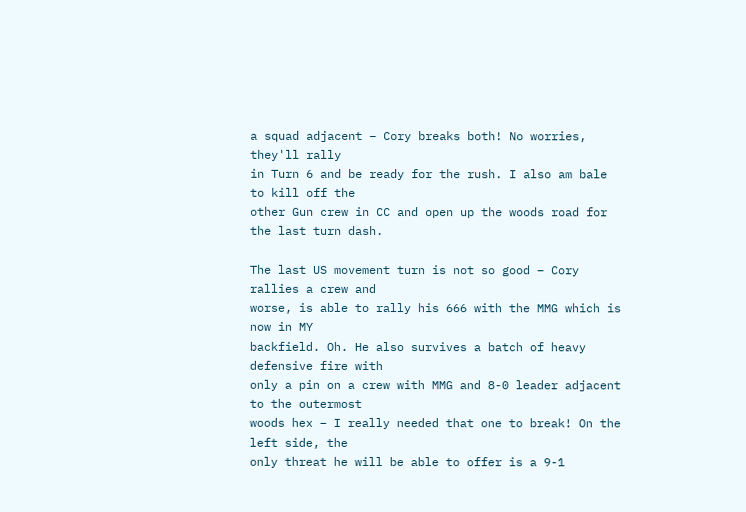a squad adjacent – Cory breaks both! No worries, they'll rally
in Turn 6 and be ready for the rush. I also am bale to kill off the
other Gun crew in CC and open up the woods road for the last turn dash.

The last US movement turn is not so good – Cory rallies a crew and
worse, is able to rally his 666 with the MMG which is now in MY
backfield. Oh. He also survives a batch of heavy defensive fire with
only a pin on a crew with MMG and 8-0 leader adjacent to the outermost
woods hex – I really needed that one to break! On the left side, the
only threat he will be able to offer is a 9-1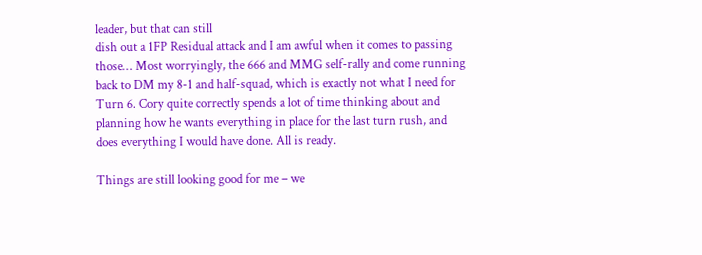leader, but that can still
dish out a 1FP Residual attack and I am awful when it comes to passing
those… Most worryingly, the 666 and MMG self-rally and come running
back to DM my 8-1 and half-squad, which is exactly not what I need for
Turn 6. Cory quite correctly spends a lot of time thinking about and
planning how he wants everything in place for the last turn rush, and
does everything I would have done. All is ready.

Things are still looking good for me – we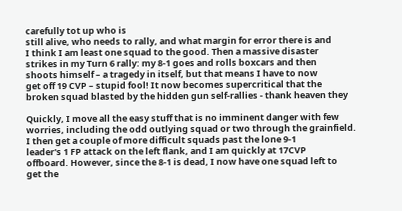carefully tot up who is
still alive, who needs to rally, and what margin for error there is and
I think I am least one squad to the good. Then a massive disaster
strikes in my Turn 6 rally: my 8-1 goes and rolls boxcars and then
shoots himself – a tragedy in itself, but that means I have to now
get off 19 CVP – stupid fool! It now becomes supercritical that the
broken squad blasted by the hidden gun self-rallies - thank heaven they

Quickly, I move all the easy stuff that is no imminent danger with few
worries, including the odd outlying squad or two through the grainfield.
I then get a couple of more difficult squads past the lone 9-1
leader's 1 FP attack on the left flank, and I am quickly at 17CVP
offboard. However, since the 8-1 is dead, I now have one squad left to
get the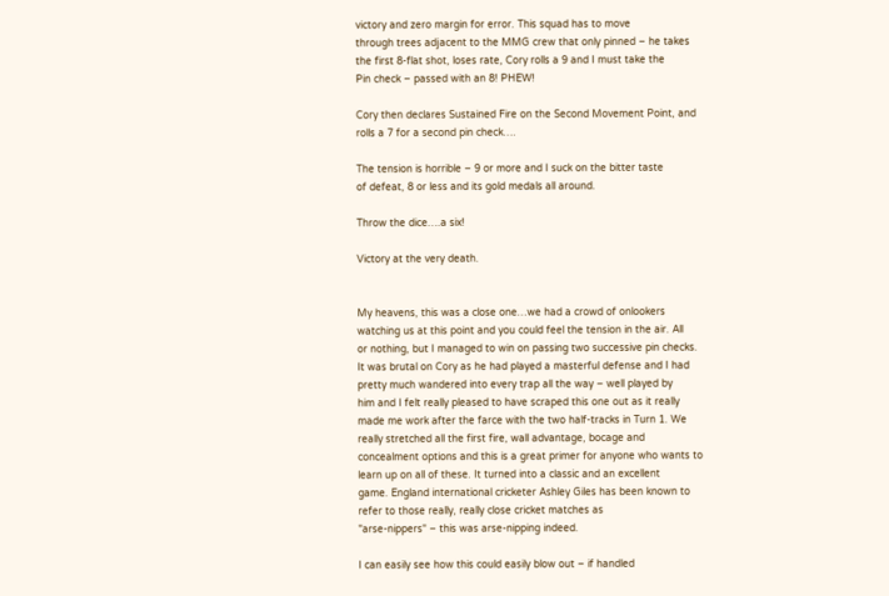victory and zero margin for error. This squad has to move
through trees adjacent to the MMG crew that only pinned – he takes
the first 8-flat shot, loses rate, Cory rolls a 9 and I must take the
Pin check – passed with an 8! PHEW!

Cory then declares Sustained Fire on the Second Movement Point, and
rolls a 7 for a second pin check….

The tension is horrible – 9 or more and I suck on the bitter taste
of defeat, 8 or less and its gold medals all around.

Throw the dice….a six!

Victory at the very death.


My heavens, this was a close one…we had a crowd of onlookers
watching us at this point and you could feel the tension in the air. All
or nothing, but I managed to win on passing two successive pin checks.
It was brutal on Cory as he had played a masterful defense and I had
pretty much wandered into every trap all the way – well played by
him and I felt really pleased to have scraped this one out as it really
made me work after the farce with the two half-tracks in Turn 1. We
really stretched all the first fire, wall advantage, bocage and
concealment options and this is a great primer for anyone who wants to
learn up on all of these. It turned into a classic and an excellent
game. England international cricketer Ashley Giles has been known to
refer to those really, really close cricket matches as
"arse-nippers" – this was arse-nipping indeed.

I can easily see how this could easily blow out – if handled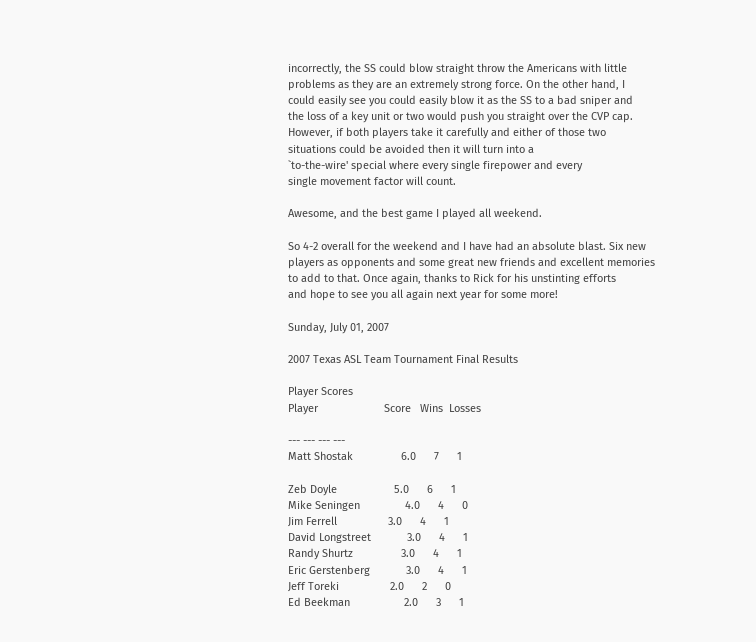incorrectly, the SS could blow straight throw the Americans with little
problems as they are an extremely strong force. On the other hand, I
could easily see you could easily blow it as the SS to a bad sniper and
the loss of a key unit or two would push you straight over the CVP cap.
However, if both players take it carefully and either of those two
situations could be avoided then it will turn into a
`to-the-wire' special where every single firepower and every
single movement factor will count.

Awesome, and the best game I played all weekend.

So 4-2 overall for the weekend and I have had an absolute blast. Six new
players as opponents and some great new friends and excellent memories
to add to that. Once again, thanks to Rick for his unstinting efforts
and hope to see you all again next year for some more!

Sunday, July 01, 2007

2007 Texas ASL Team Tournament Final Results

Player Scores
Player                      Score   Wins  Losses

--- --- --- ---
Matt Shostak                6.0      7      1

Zeb Doyle                   5.0      6      1
Mike Seningen               4.0      4      0
Jim Ferrell                 3.0      4      1
David Longstreet            3.0      4      1
Randy Shurtz                3.0      4      1
Eric Gerstenberg            3.0      4      1
Jeff Toreki                 2.0      2      0
Ed Beekman                  2.0      3      1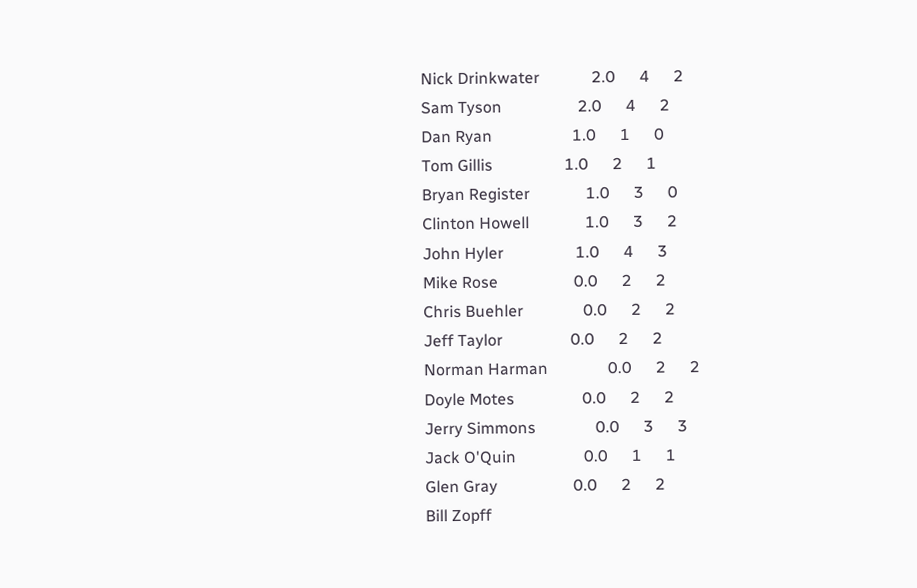Nick Drinkwater             2.0      4      2
Sam Tyson                   2.0      4      2
Dan Ryan                    1.0      1      0
Tom Gillis                  1.0      2      1
Bryan Register              1.0      3      0
Clinton Howell              1.0      3      2
John Hyler                  1.0      4      3
Mike Rose                   0.0      2      2
Chris Buehler               0.0      2      2
Jeff Taylor                 0.0      2      2
Norman Harman               0.0      2      2
Doyle Motes                 0.0      2      2
Jerry Simmons               0.0      3      3
Jack O'Quin                 0.0      1      1
Glen Gray                   0.0      2      2
Bill Zopff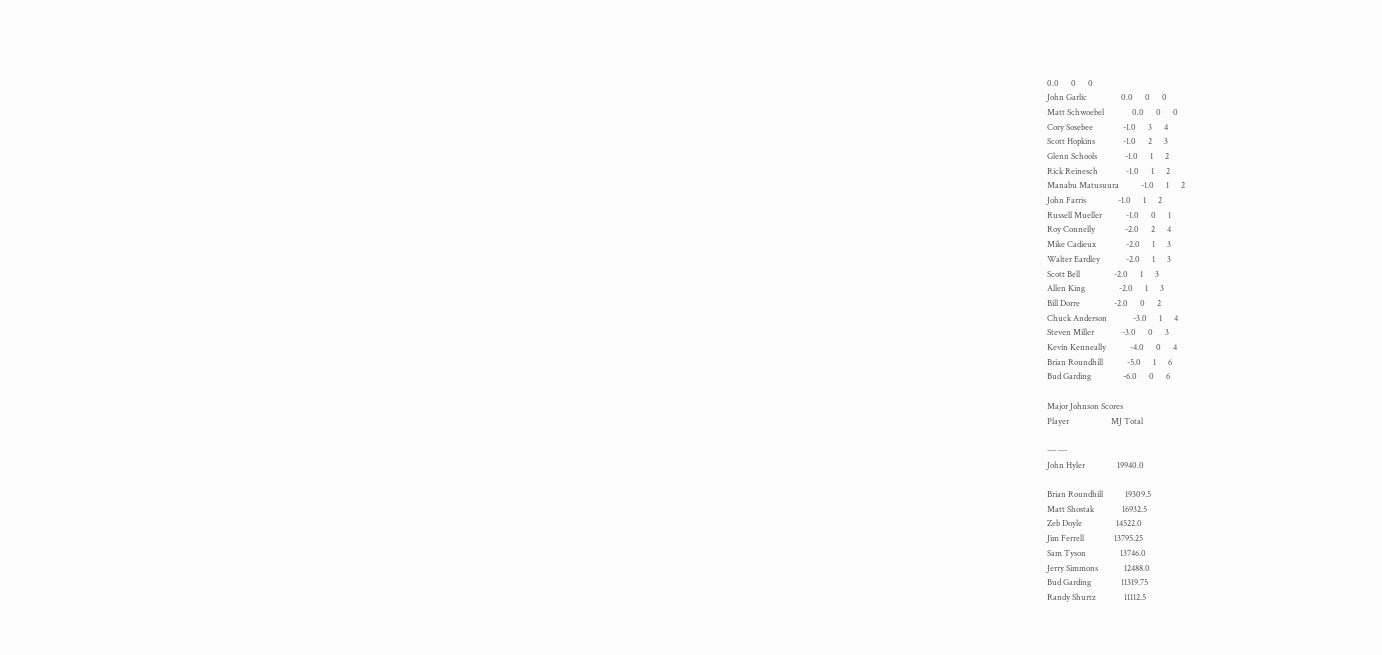0.0      0      0
John Garlic                 0.0      0      0
Matt Schwoebel              0.0      0      0
Cory Sosebee               -1.0      3      4
Scott Hopkins              -1.0      2      3
Glenn Schools              -1.0      1      2
Rick Reinesch              -1.0      1      2
Manabu Matusuura           -1.0      1      2
John Farris                -1.0      1      2
Russell Mueller            -1.0      0      1
Roy Connelly               -2.0      2      4
Mike Cadieux               -2.0      1      3
Walter Eardley             -2.0      1      3
Scott Bell                 -2.0      1      3
Allen King                 -2.0      1      3
Bill Dorre                 -2.0      0      2
Chuck Anderson             -3.0      1      4
Steven Miller              -3.0      0      3
Kevin Kenneally            -4.0      0      4
Brian Roundhill            -5.0      1      6
Bud Garding                -6.0      0      6

Major Johnson Scores
Player                     MJ Total

--- ---
John Hyler                19940.0

Brian Roundhill           19309.5
Matt Shostak              16932.5
Zeb Doyle                 14522.0
Jim Ferrell               13795.25
Sam Tyson                 13746.0
Jerry Simmons             12488.0
Bud Garding               11319.75
Randy Shurtz              11112.5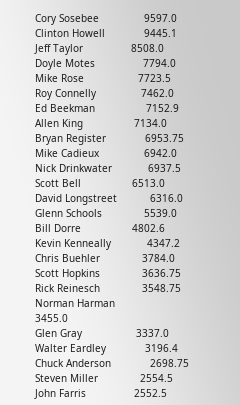Cory Sosebee               9597.0
Clinton Howell             9445.1
Jeff Taylor                8508.0
Doyle Motes                7794.0
Mike Rose                  7723.5
Roy Connelly               7462.0
Ed Beekman                 7152.9
Allen King                 7134.0
Bryan Register             6953.75
Mike Cadieux               6942.0
Nick Drinkwater            6937.5
Scott Bell                 6513.0
David Longstreet           6316.0
Glenn Schools              5539.0
Bill Dorre                 4802.6
Kevin Kenneally            4347.2
Chris Buehler              3784.0
Scott Hopkins              3636.75
Rick Reinesch              3548.75
Norman Harman              3455.0
Glen Gray                  3337.0
Walter Eardley             3196.4
Chuck Anderson             2698.75
Steven Miller              2554.5
John Farris                2552.5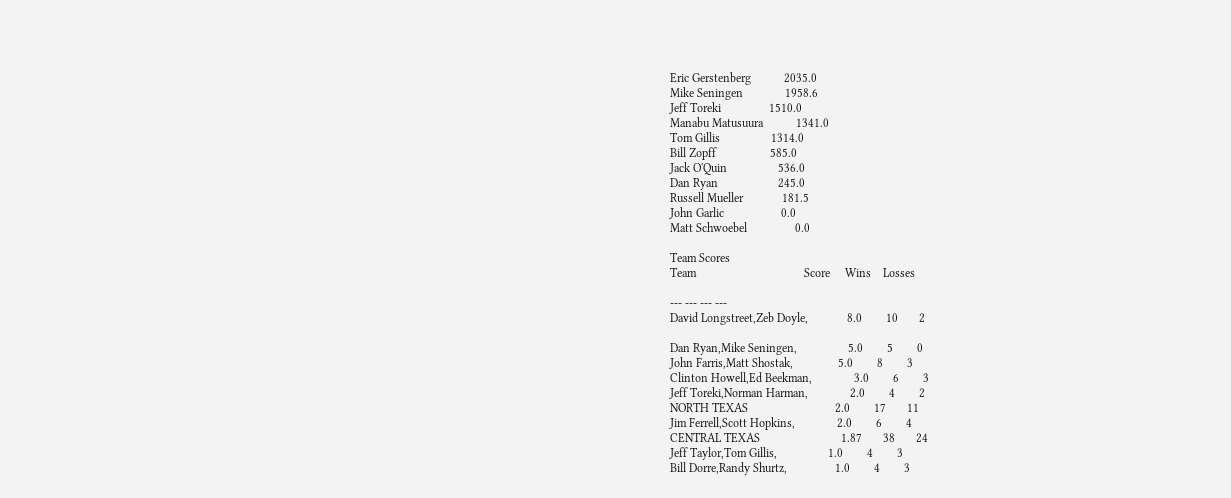Eric Gerstenberg           2035.0
Mike Seningen              1958.6
Jeff Toreki                1510.0
Manabu Matusuura           1341.0
Tom Gillis                 1314.0
Bill Zopff                  585.0
Jack O'Quin                 536.0
Dan Ryan                    245.0
Russell Mueller             181.5
John Garlic                   0.0
Matt Schwoebel                0.0

Team Scores
Team                                    Score     Wins    Losses

--- --- --- ---
David Longstreet,Zeb Doyle,             8.0        10       2

Dan Ryan,Mike Seningen,                 5.0        5        0
John Farris,Matt Shostak,               5.0        8        3
Clinton Howell,Ed Beekman,              3.0        6        3
Jeff Toreki,Norman Harman,              2.0        4        2
NORTH TEXAS                             2.0        17       11
Jim Ferrell,Scott Hopkins,              2.0        6        4
CENTRAL TEXAS                           1.87       38       24
Jeff Taylor,Tom Gillis,                 1.0        4        3
Bill Dorre,Randy Shurtz,                1.0        4        3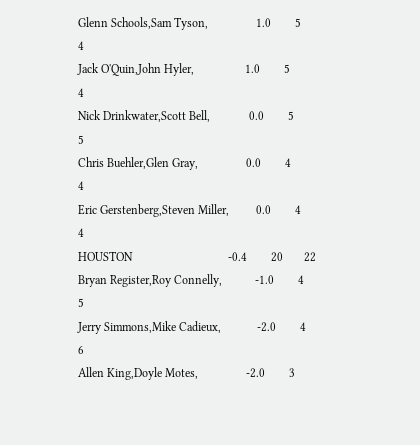Glenn Schools,Sam Tyson,                1.0        5        4
Jack O'Quin,John Hyler,                 1.0        5        4
Nick Drinkwater,Scott Bell,             0.0        5        5
Chris Buehler,Glen Gray,                0.0        4        4
Eric Gerstenberg,Steven Miller,         0.0        4        4
HOUSTON                                -0.4        20       22
Bryan Register,Roy Connelly,           -1.0        4        5
Jerry Simmons,Mike Cadieux,            -2.0        4        6
Allen King,Doyle Motes,                -2.0        3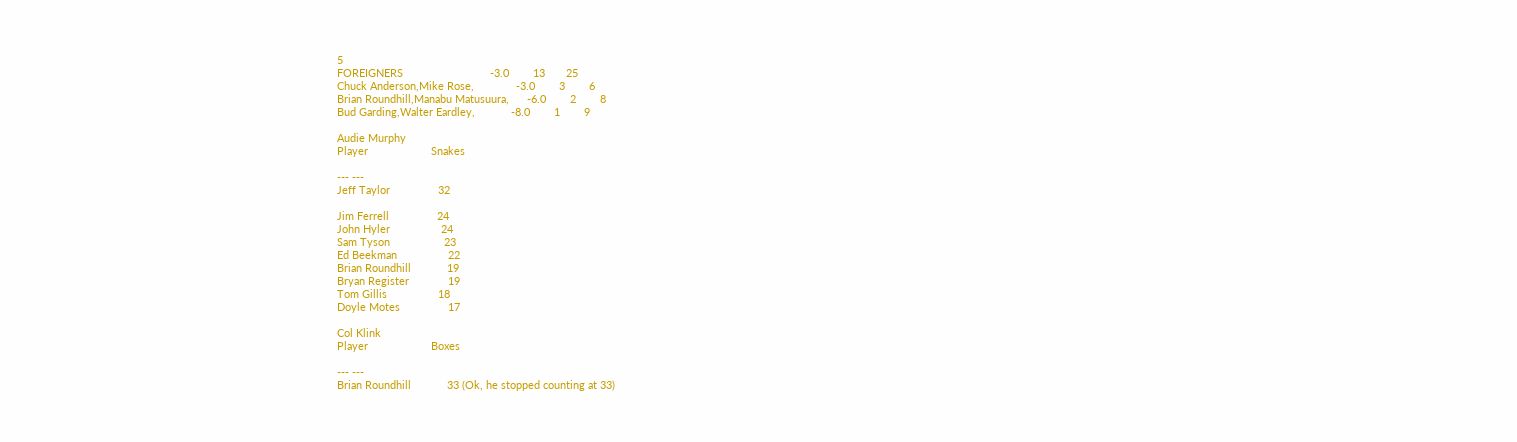5
FOREIGNERS                             -3.0        13       25
Chuck Anderson,Mike Rose,              -3.0        3        6
Brian Roundhill,Manabu Matusuura,      -6.0        2        8
Bud Garding,Walter Eardley,            -8.0        1        9

Audie Murphy
Player                     Snakes

--- ---
Jeff Taylor                32

Jim Ferrell                24
John Hyler                 24
Sam Tyson                  23
Ed Beekman                 22
Brian Roundhill            19
Bryan Register             19
Tom Gillis                 18
Doyle Motes                17

Col Klink
Player                     Boxes

--- ---
Brian Roundhill            33 (Ok, he stopped counting at 33)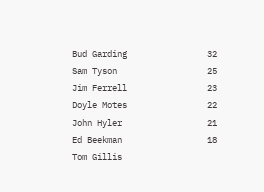Bud Garding                32
Sam Tyson                  25
Jim Ferrell                23
Doyle Motes                22
John Hyler                 21
Ed Beekman                 18
Tom Gillis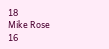18
Mike Rose                  16